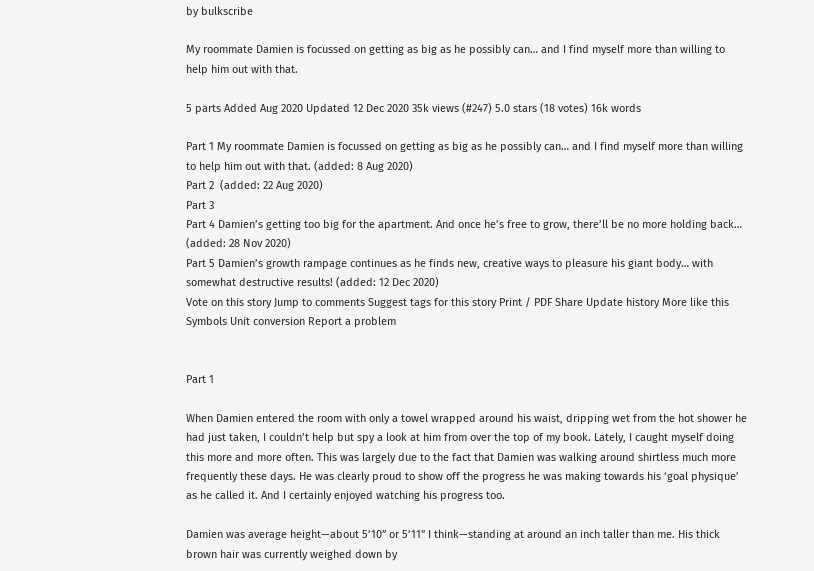by bulkscribe

My roommate Damien is focussed on getting as big as he possibly can… and I find myself more than willing to help him out with that.

5 parts Added Aug 2020 Updated 12 Dec 2020 35k views (#247) 5.0 stars (18 votes) 16k words

Part 1 My roommate Damien is focussed on getting as big as he possibly can… and I find myself more than willing to help him out with that. (added: 8 Aug 2020)
Part 2  (added: 22 Aug 2020)
Part 3
Part 4 Damien’s getting too big for the apartment. And once he’s free to grow, there’ll be no more holding back… (added: 28 Nov 2020)
Part 5 Damien’s growth rampage continues as he finds new, creative ways to pleasure his giant body… with somewhat destructive results! (added: 12 Dec 2020)
Vote on this story Jump to comments Suggest tags for this story Print / PDF Share Update history More like this Symbols Unit conversion Report a problem


Part 1

When Damien entered the room with only a towel wrapped around his waist, dripping wet from the hot shower he had just taken, I couldn’t help but spy a look at him from over the top of my book. Lately, I caught myself doing this more and more often. This was largely due to the fact that Damien was walking around shirtless much more frequently these days. He was clearly proud to show off the progress he was making towards his ‘goal physique’ as he called it. And I certainly enjoyed watching his progress too.

Damien was average height—about 5’10” or 5’11” I think—standing at around an inch taller than me. His thick brown hair was currently weighed down by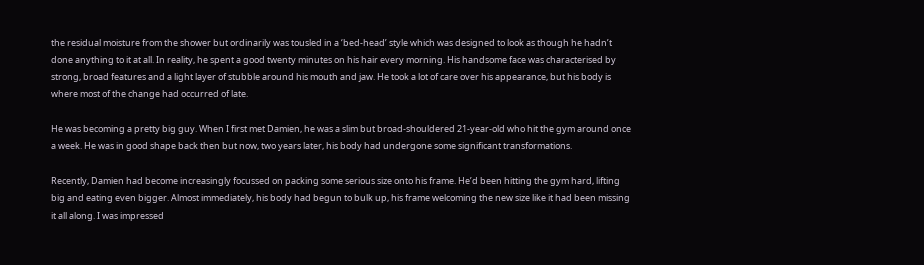the residual moisture from the shower but ordinarily was tousled in a ‘bed-head’ style which was designed to look as though he hadn’t done anything to it at all. In reality, he spent a good twenty minutes on his hair every morning. His handsome face was characterised by strong, broad features and a light layer of stubble around his mouth and jaw. He took a lot of care over his appearance, but his body is where most of the change had occurred of late.

He was becoming a pretty big guy. When I first met Damien, he was a slim but broad-shouldered 21-year-old who hit the gym around once a week. He was in good shape back then but now, two years later, his body had undergone some significant transformations.

Recently, Damien had become increasingly focussed on packing some serious size onto his frame. He’d been hitting the gym hard, lifting big and eating even bigger. Almost immediately, his body had begun to bulk up, his frame welcoming the new size like it had been missing it all along. I was impressed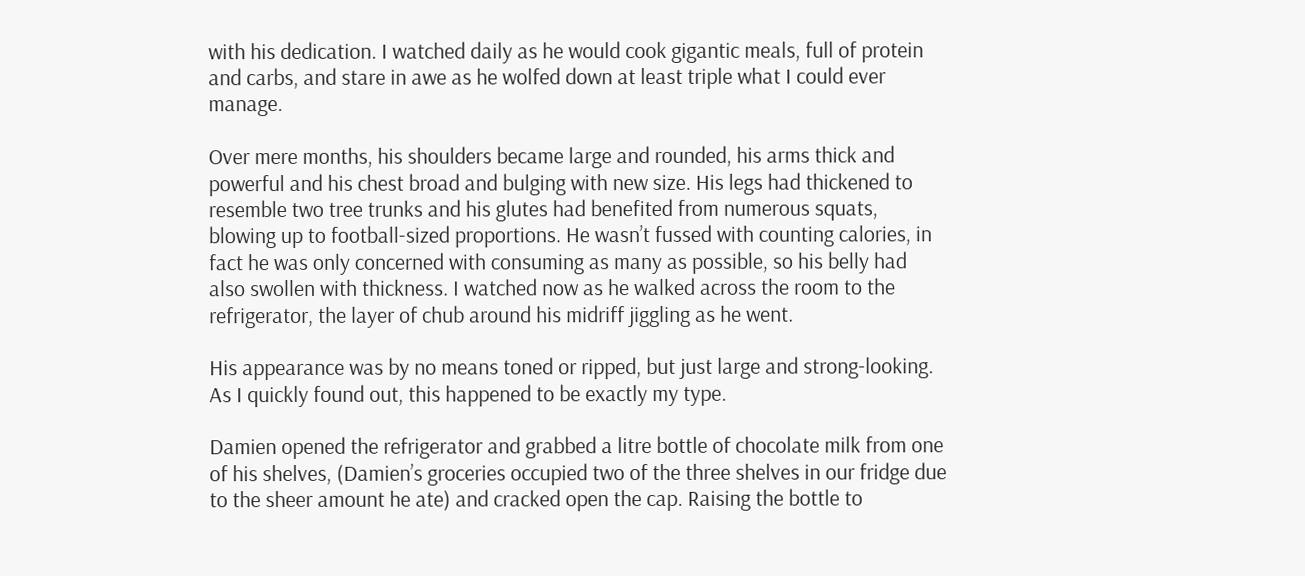with his dedication. I watched daily as he would cook gigantic meals, full of protein and carbs, and stare in awe as he wolfed down at least triple what I could ever manage.

Over mere months, his shoulders became large and rounded, his arms thick and powerful and his chest broad and bulging with new size. His legs had thickened to resemble two tree trunks and his glutes had benefited from numerous squats, blowing up to football-sized proportions. He wasn’t fussed with counting calories, in fact he was only concerned with consuming as many as possible, so his belly had also swollen with thickness. I watched now as he walked across the room to the refrigerator, the layer of chub around his midriff jiggling as he went.

His appearance was by no means toned or ripped, but just large and strong-looking. As I quickly found out, this happened to be exactly my type.

Damien opened the refrigerator and grabbed a litre bottle of chocolate milk from one of his shelves, (Damien’s groceries occupied two of the three shelves in our fridge due to the sheer amount he ate) and cracked open the cap. Raising the bottle to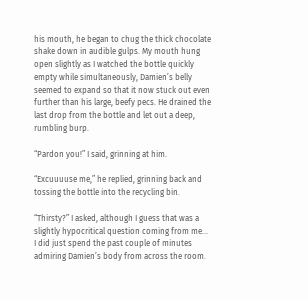his mouth, he began to chug the thick chocolate shake down in audible gulps. My mouth hung open slightly as I watched the bottle quickly empty while simultaneously, Damien’s belly seemed to expand so that it now stuck out even further than his large, beefy pecs. He drained the last drop from the bottle and let out a deep, rumbling burp.

“Pardon you!” I said, grinning at him.

“Excuuuuse me,” he replied, grinning back and tossing the bottle into the recycling bin.

“Thirsty?” I asked, although I guess that was a slightly hypocritical question coming from me… I did just spend the past couple of minutes admiring Damien’s body from across the room.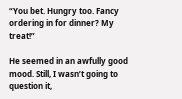“You bet. Hungry too. Fancy ordering in for dinner? My treat!”

He seemed in an awfully good mood. Still, I wasn’t going to question it,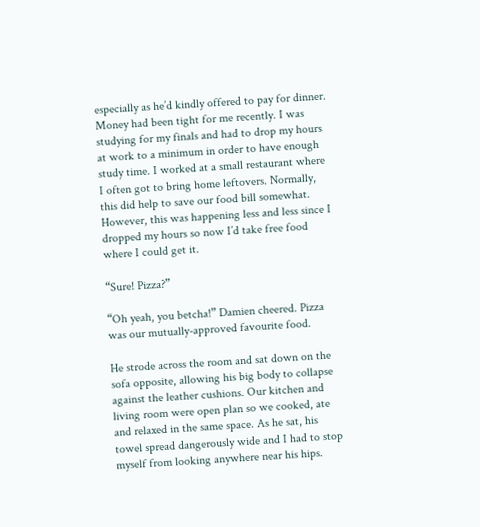especially as he’d kindly offered to pay for dinner. Money had been tight for me recently. I was studying for my finals and had to drop my hours at work to a minimum in order to have enough study time. I worked at a small restaurant where I often got to bring home leftovers. Normally, this did help to save our food bill somewhat. However, this was happening less and less since I dropped my hours so now I’d take free food where I could get it.

“Sure! Pizza?”

“Oh yeah, you betcha!” Damien cheered. Pizza was our mutually-approved favourite food.

He strode across the room and sat down on the sofa opposite, allowing his big body to collapse against the leather cushions. Our kitchen and living room were open plan so we cooked, ate and relaxed in the same space. As he sat, his towel spread dangerously wide and I had to stop myself from looking anywhere near his hips.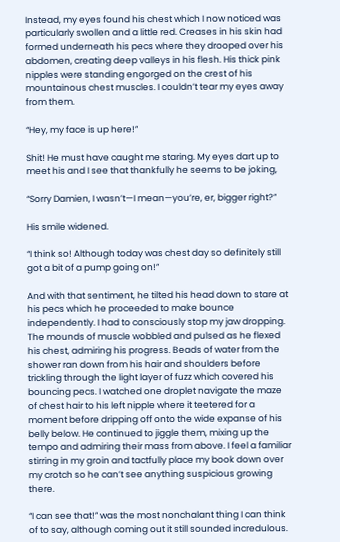Instead, my eyes found his chest which I now noticed was particularly swollen and a little red. Creases in his skin had formed underneath his pecs where they drooped over his abdomen, creating deep valleys in his flesh. His thick pink nipples were standing engorged on the crest of his mountainous chest muscles. I couldn’t tear my eyes away from them.

“Hey, my face is up here!”

Shit! He must have caught me staring. My eyes dart up to meet his and I see that thankfully he seems to be joking,

“Sorry Damien, I wasn’t—I mean—you’re, er, bigger right?”

His smile widened.

“I think so! Although today was chest day so definitely still got a bit of a pump going on!”

And with that sentiment, he tilted his head down to stare at his pecs which he proceeded to make bounce independently. I had to consciously stop my jaw dropping. The mounds of muscle wobbled and pulsed as he flexed his chest, admiring his progress. Beads of water from the shower ran down from his hair and shoulders before trickling through the light layer of fuzz which covered his bouncing pecs. I watched one droplet navigate the maze of chest hair to his left nipple where it teetered for a moment before dripping off onto the wide expanse of his belly below. He continued to jiggle them, mixing up the tempo and admiring their mass from above. I feel a familiar stirring in my groin and tactfully place my book down over my crotch so he can’t see anything suspicious growing there.

“I can see that!” was the most nonchalant thing I can think of to say, although coming out it still sounded incredulous.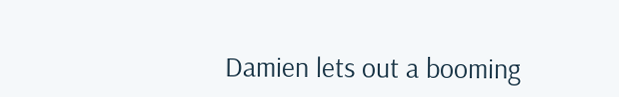Damien lets out a booming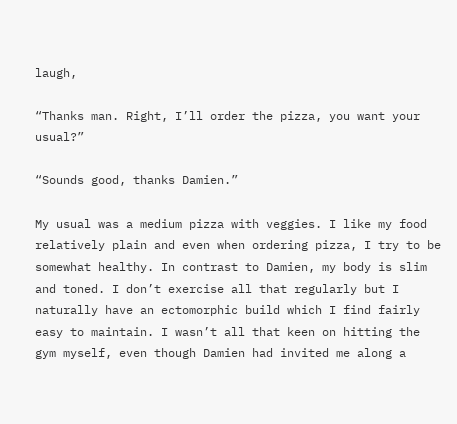laugh,

“Thanks man. Right, I’ll order the pizza, you want your usual?”

“Sounds good, thanks Damien.”

My usual was a medium pizza with veggies. I like my food relatively plain and even when ordering pizza, I try to be somewhat healthy. In contrast to Damien, my body is slim and toned. I don’t exercise all that regularly but I naturally have an ectomorphic build which I find fairly easy to maintain. I wasn’t all that keen on hitting the gym myself, even though Damien had invited me along a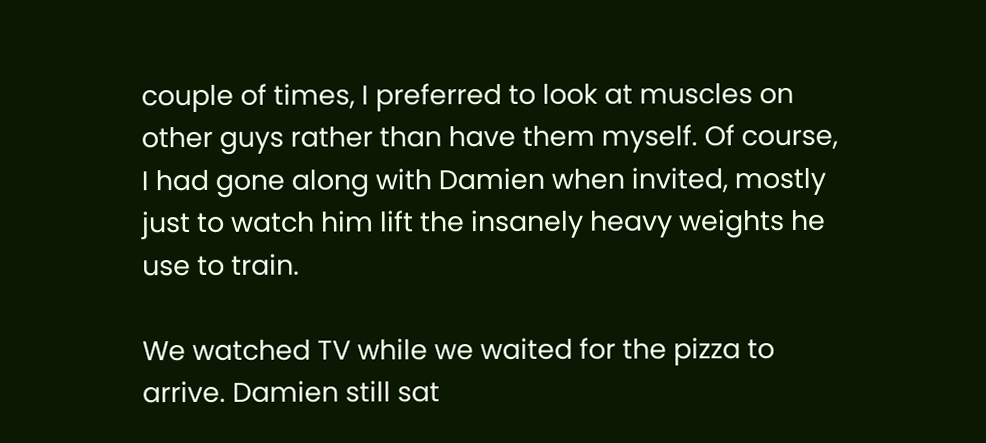couple of times, I preferred to look at muscles on other guys rather than have them myself. Of course, I had gone along with Damien when invited, mostly just to watch him lift the insanely heavy weights he use to train.

We watched TV while we waited for the pizza to arrive. Damien still sat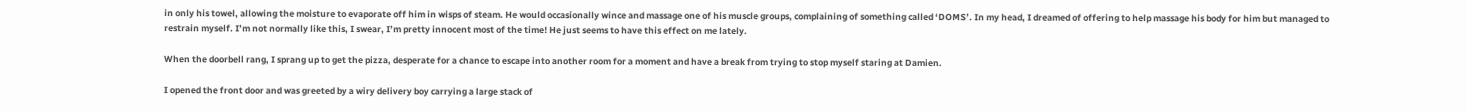in only his towel, allowing the moisture to evaporate off him in wisps of steam. He would occasionally wince and massage one of his muscle groups, complaining of something called ‘DOMS’. In my head, I dreamed of offering to help massage his body for him but managed to restrain myself. I’m not normally like this, I swear, I’m pretty innocent most of the time! He just seems to have this effect on me lately.

When the doorbell rang, I sprang up to get the pizza, desperate for a chance to escape into another room for a moment and have a break from trying to stop myself staring at Damien.

I opened the front door and was greeted by a wiry delivery boy carrying a large stack of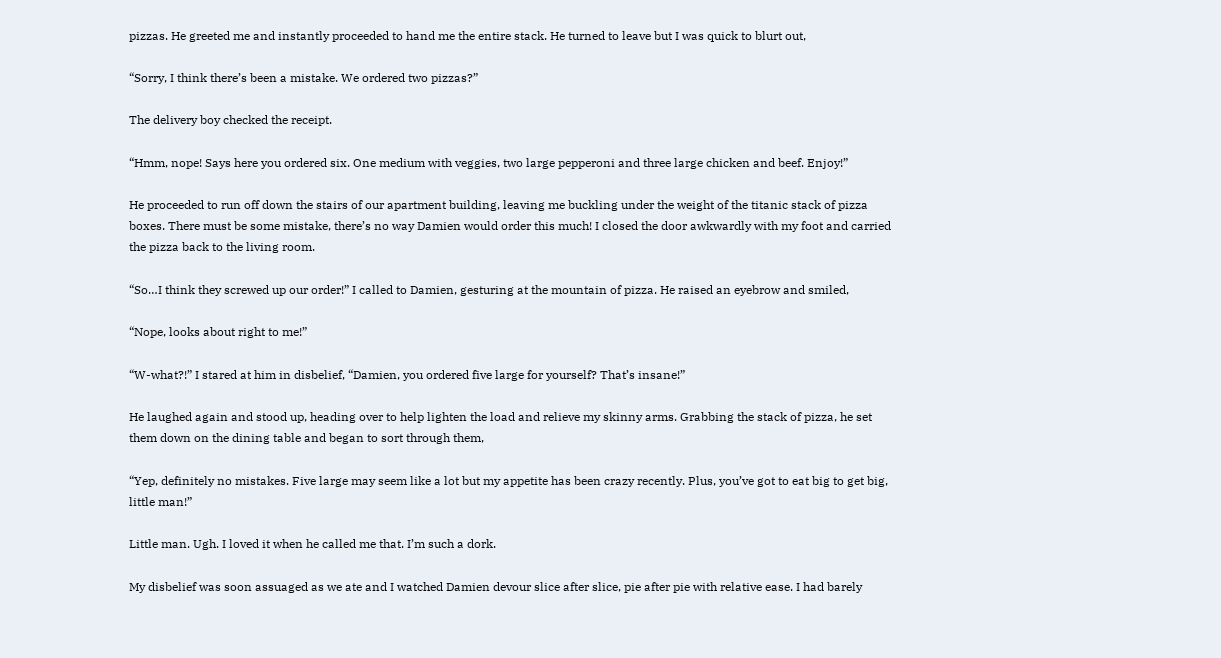pizzas. He greeted me and instantly proceeded to hand me the entire stack. He turned to leave but I was quick to blurt out,

“Sorry, I think there’s been a mistake. We ordered two pizzas?”

The delivery boy checked the receipt.

“Hmm, nope! Says here you ordered six. One medium with veggies, two large pepperoni and three large chicken and beef. Enjoy!”

He proceeded to run off down the stairs of our apartment building, leaving me buckling under the weight of the titanic stack of pizza boxes. There must be some mistake, there’s no way Damien would order this much! I closed the door awkwardly with my foot and carried the pizza back to the living room.

“So…I think they screwed up our order!” I called to Damien, gesturing at the mountain of pizza. He raised an eyebrow and smiled,

“Nope, looks about right to me!”

“W-what?!” I stared at him in disbelief, “Damien, you ordered five large for yourself? That’s insane!”

He laughed again and stood up, heading over to help lighten the load and relieve my skinny arms. Grabbing the stack of pizza, he set them down on the dining table and began to sort through them,

“Yep, definitely no mistakes. Five large may seem like a lot but my appetite has been crazy recently. Plus, you’ve got to eat big to get big, little man!”

Little man. Ugh. I loved it when he called me that. I’m such a dork.

My disbelief was soon assuaged as we ate and I watched Damien devour slice after slice, pie after pie with relative ease. I had barely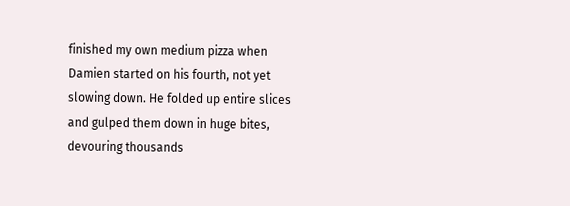finished my own medium pizza when Damien started on his fourth, not yet slowing down. He folded up entire slices and gulped them down in huge bites, devouring thousands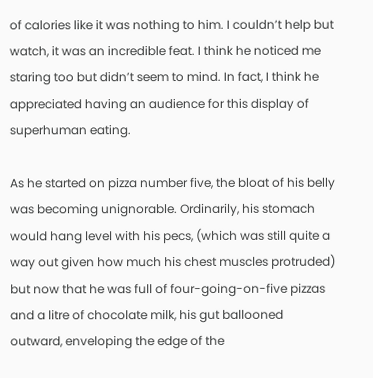of calories like it was nothing to him. I couldn’t help but watch, it was an incredible feat. I think he noticed me staring too but didn’t seem to mind. In fact, I think he appreciated having an audience for this display of superhuman eating.

As he started on pizza number five, the bloat of his belly was becoming unignorable. Ordinarily, his stomach would hang level with his pecs, (which was still quite a way out given how much his chest muscles protruded) but now that he was full of four-going-on-five pizzas and a litre of chocolate milk, his gut ballooned outward, enveloping the edge of the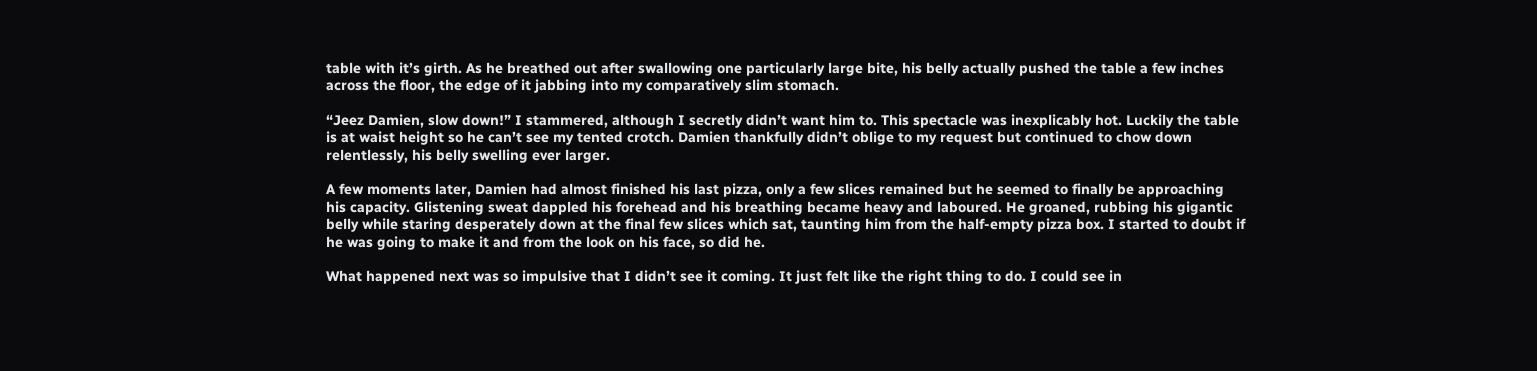table with it’s girth. As he breathed out after swallowing one particularly large bite, his belly actually pushed the table a few inches across the floor, the edge of it jabbing into my comparatively slim stomach.

“Jeez Damien, slow down!” I stammered, although I secretly didn’t want him to. This spectacle was inexplicably hot. Luckily the table is at waist height so he can’t see my tented crotch. Damien thankfully didn’t oblige to my request but continued to chow down relentlessly, his belly swelling ever larger.

A few moments later, Damien had almost finished his last pizza, only a few slices remained but he seemed to finally be approaching his capacity. Glistening sweat dappled his forehead and his breathing became heavy and laboured. He groaned, rubbing his gigantic belly while staring desperately down at the final few slices which sat, taunting him from the half-empty pizza box. I started to doubt if he was going to make it and from the look on his face, so did he.

What happened next was so impulsive that I didn’t see it coming. It just felt like the right thing to do. I could see in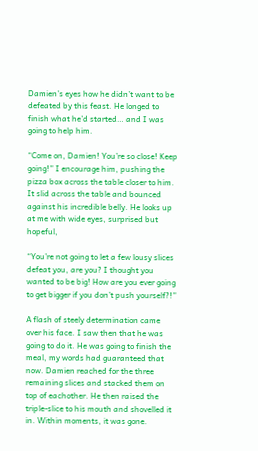Damien’s eyes how he didn’t want to be defeated by this feast. He longed to finish what he’d started… and I was going to help him.

“Come on, Damien! You’re so close! Keep going!” I encourage him, pushing the pizza box across the table closer to him. It slid across the table and bounced against his incredible belly. He looks up at me with wide eyes, surprised but hopeful,

“You’re not going to let a few lousy slices defeat you, are you? I thought you wanted to be big! How are you ever going to get bigger if you don’t push yourself?!”

A flash of steely determination came over his face. I saw then that he was going to do it. He was going to finish the meal, my words had guaranteed that now. Damien reached for the three remaining slices and stacked them on top of eachother. He then raised the triple-slice to his mouth and shovelled it in. Within moments, it was gone.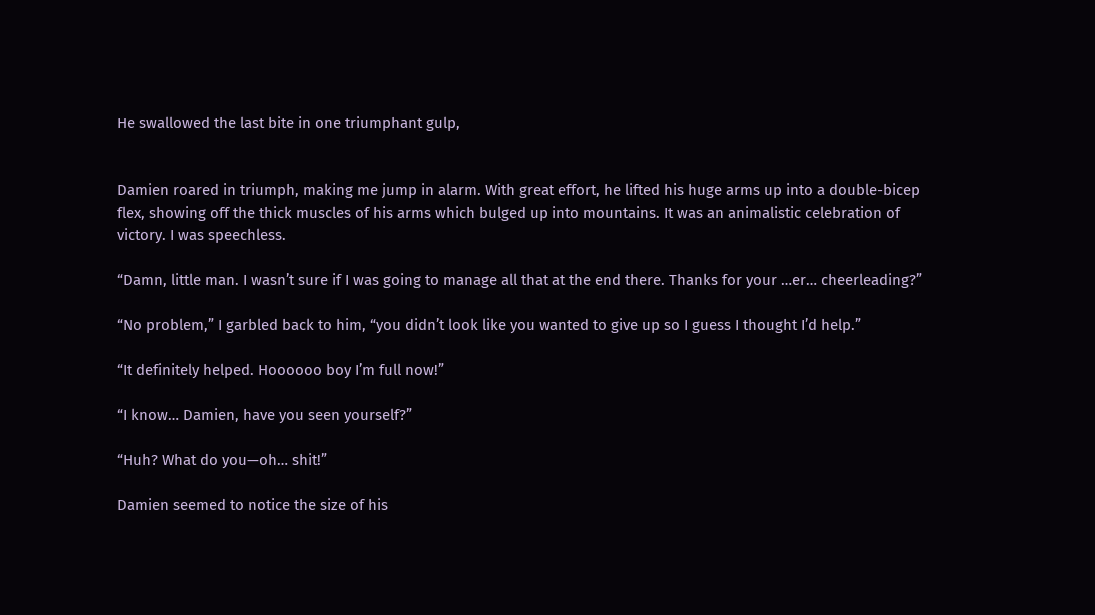He swallowed the last bite in one triumphant gulp,


Damien roared in triumph, making me jump in alarm. With great effort, he lifted his huge arms up into a double-bicep flex, showing off the thick muscles of his arms which bulged up into mountains. It was an animalistic celebration of victory. I was speechless.

“Damn, little man. I wasn’t sure if I was going to manage all that at the end there. Thanks for your …er… cheerleading?”

“No problem,” I garbled back to him, “you didn’t look like you wanted to give up so I guess I thought I’d help.”

“It definitely helped. Hoooooo boy I’m full now!”

“I know… Damien, have you seen yourself?”

“Huh? What do you—oh… shit!”

Damien seemed to notice the size of his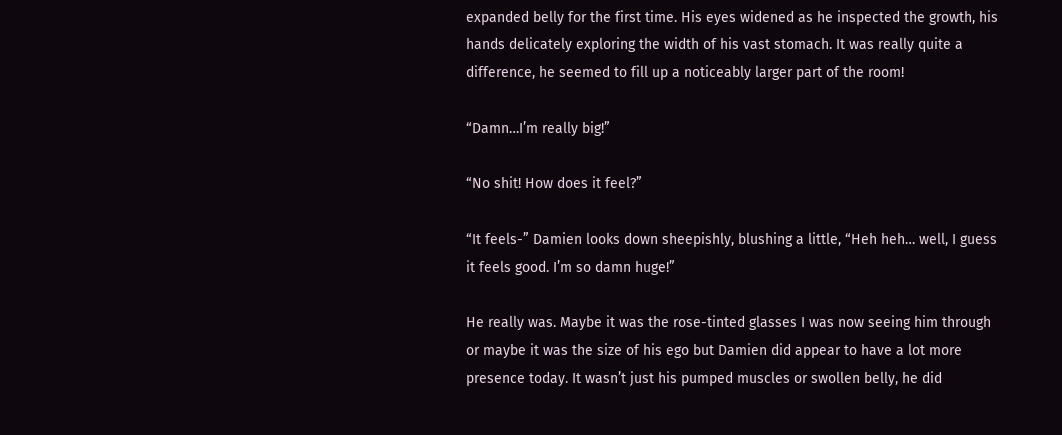expanded belly for the first time. His eyes widened as he inspected the growth, his hands delicately exploring the width of his vast stomach. It was really quite a difference, he seemed to fill up a noticeably larger part of the room!

“Damn…I’m really big!”

“No shit! How does it feel?”

“It feels-” Damien looks down sheepishly, blushing a little, “Heh heh… well, I guess it feels good. I’m so damn huge!”

He really was. Maybe it was the rose-tinted glasses I was now seeing him through or maybe it was the size of his ego but Damien did appear to have a lot more presence today. It wasn’t just his pumped muscles or swollen belly, he did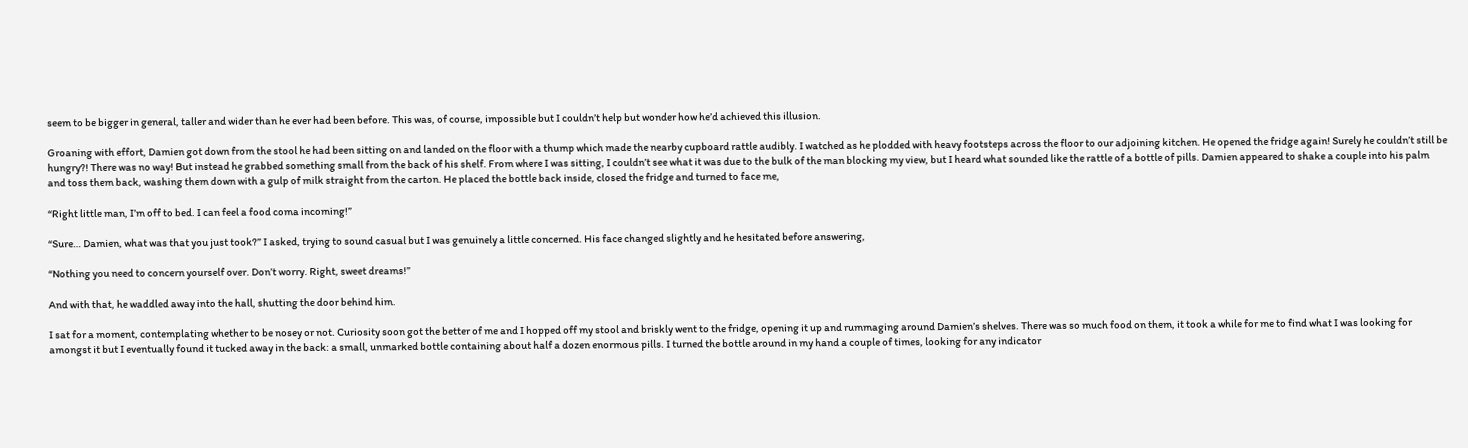seem to be bigger in general, taller and wider than he ever had been before. This was, of course, impossible but I couldn’t help but wonder how he’d achieved this illusion.

Groaning with effort, Damien got down from the stool he had been sitting on and landed on the floor with a thump which made the nearby cupboard rattle audibly. I watched as he plodded with heavy footsteps across the floor to our adjoining kitchen. He opened the fridge again! Surely he couldn’t still be hungry?! There was no way! But instead he grabbed something small from the back of his shelf. From where I was sitting, I couldn’t see what it was due to the bulk of the man blocking my view, but I heard what sounded like the rattle of a bottle of pills. Damien appeared to shake a couple into his palm and toss them back, washing them down with a gulp of milk straight from the carton. He placed the bottle back inside, closed the fridge and turned to face me,

“Right little man, I’m off to bed. I can feel a food coma incoming!”

“Sure… Damien, what was that you just took?” I asked, trying to sound casual but I was genuinely a little concerned. His face changed slightly and he hesitated before answering,

“Nothing you need to concern yourself over. Don’t worry. Right, sweet dreams!”

And with that, he waddled away into the hall, shutting the door behind him.

I sat for a moment, contemplating whether to be nosey or not. Curiosity soon got the better of me and I hopped off my stool and briskly went to the fridge, opening it up and rummaging around Damien’s shelves. There was so much food on them, it took a while for me to find what I was looking for amongst it but I eventually found it tucked away in the back: a small, unmarked bottle containing about half a dozen enormous pills. I turned the bottle around in my hand a couple of times, looking for any indicator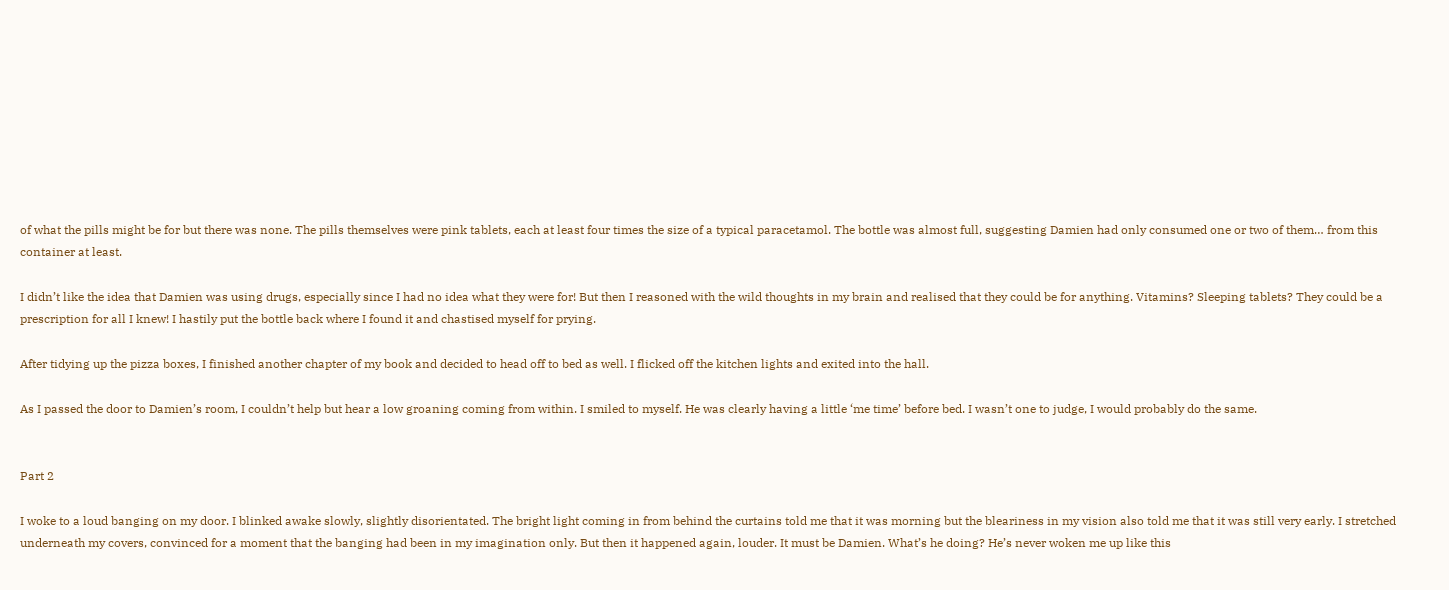of what the pills might be for but there was none. The pills themselves were pink tablets, each at least four times the size of a typical paracetamol. The bottle was almost full, suggesting Damien had only consumed one or two of them… from this container at least.

I didn’t like the idea that Damien was using drugs, especially since I had no idea what they were for! But then I reasoned with the wild thoughts in my brain and realised that they could be for anything. Vitamins? Sleeping tablets? They could be a prescription for all I knew! I hastily put the bottle back where I found it and chastised myself for prying.

After tidying up the pizza boxes, I finished another chapter of my book and decided to head off to bed as well. I flicked off the kitchen lights and exited into the hall.

As I passed the door to Damien’s room, I couldn’t help but hear a low groaning coming from within. I smiled to myself. He was clearly having a little ‘me time’ before bed. I wasn’t one to judge, I would probably do the same.


Part 2

I woke to a loud banging on my door. I blinked awake slowly, slightly disorientated. The bright light coming in from behind the curtains told me that it was morning but the bleariness in my vision also told me that it was still very early. I stretched underneath my covers, convinced for a moment that the banging had been in my imagination only. But then it happened again, louder. It must be Damien. What’s he doing? He’s never woken me up like this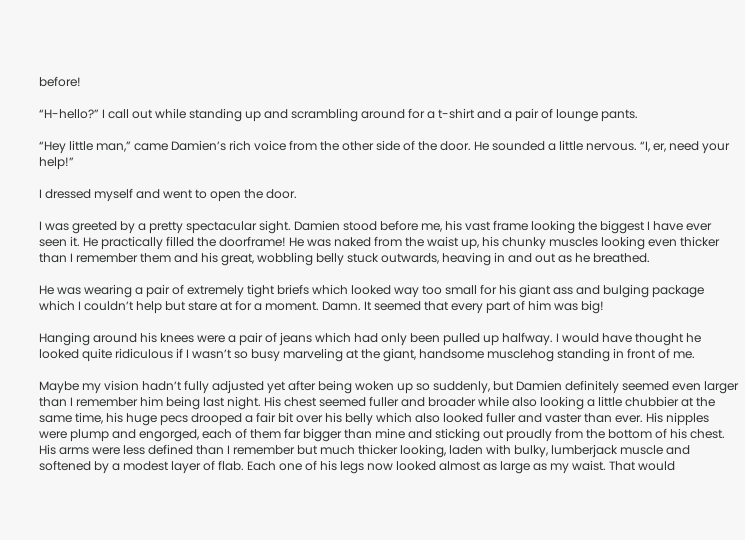before!

“H-hello?” I call out while standing up and scrambling around for a t-shirt and a pair of lounge pants.

“Hey little man,” came Damien’s rich voice from the other side of the door. He sounded a little nervous. “I, er, need your help!”

I dressed myself and went to open the door.

I was greeted by a pretty spectacular sight. Damien stood before me, his vast frame looking the biggest I have ever seen it. He practically filled the doorframe! He was naked from the waist up, his chunky muscles looking even thicker than I remember them and his great, wobbling belly stuck outwards, heaving in and out as he breathed.

He was wearing a pair of extremely tight briefs which looked way too small for his giant ass and bulging package which I couldn’t help but stare at for a moment. Damn. It seemed that every part of him was big!

Hanging around his knees were a pair of jeans which had only been pulled up halfway. I would have thought he looked quite ridiculous if I wasn’t so busy marveling at the giant, handsome musclehog standing in front of me.

Maybe my vision hadn’t fully adjusted yet after being woken up so suddenly, but Damien definitely seemed even larger than I remember him being last night. His chest seemed fuller and broader while also looking a little chubbier at the same time, his huge pecs drooped a fair bit over his belly which also looked fuller and vaster than ever. His nipples were plump and engorged, each of them far bigger than mine and sticking out proudly from the bottom of his chest. His arms were less defined than I remember but much thicker looking, laden with bulky, lumberjack muscle and softened by a modest layer of flab. Each one of his legs now looked almost as large as my waist. That would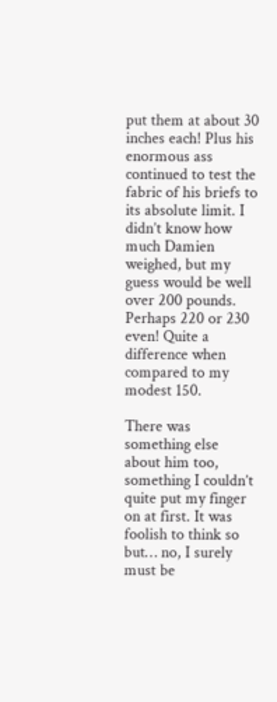put them at about 30 inches each! Plus his enormous ass continued to test the fabric of his briefs to its absolute limit. I didn’t know how much Damien weighed, but my guess would be well over 200 pounds. Perhaps 220 or 230 even! Quite a difference when compared to my modest 150.

There was something else about him too, something I couldn’t quite put my finger on at first. It was foolish to think so but… no, I surely must be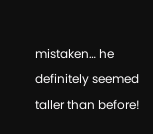mistaken… he definitely seemed taller than before!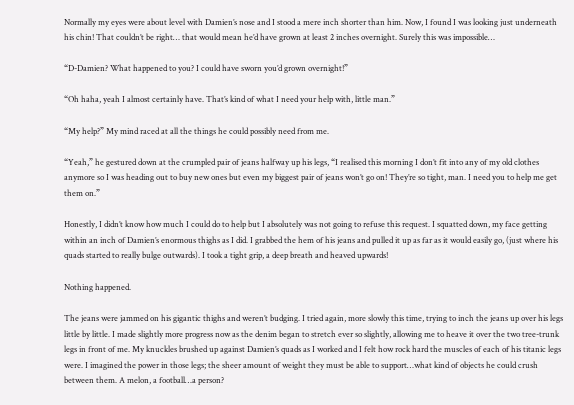Normally my eyes were about level with Damien’s nose and I stood a mere inch shorter than him. Now, I found I was looking just underneath his chin! That couldn’t be right… that would mean he’d have grown at least 2 inches overnight. Surely this was impossible…

“D-Damien? What happened to you? I could have sworn you’d grown overnight!”

“Oh haha, yeah I almost certainly have. That’s kind of what I need your help with, little man.”

“My help?” My mind raced at all the things he could possibly need from me.

“Yeah,” he gestured down at the crumpled pair of jeans halfway up his legs, “I realised this morning I don’t fit into any of my old clothes anymore so I was heading out to buy new ones but even my biggest pair of jeans won’t go on! They’re so tight, man. I need you to help me get them on.”

Honestly, I didn’t know how much I could do to help but I absolutely was not going to refuse this request. I squatted down, my face getting within an inch of Damien’s enormous thighs as I did. I grabbed the hem of his jeans and pulled it up as far as it would easily go, (just where his quads started to really bulge outwards). I took a tight grip, a deep breath and heaved upwards!

Nothing happened.

The jeans were jammed on his gigantic thighs and weren’t budging. I tried again, more slowly this time, trying to inch the jeans up over his legs little by little. I made slightly more progress now as the denim began to stretch ever so slightly, allowing me to heave it over the two tree-trunk legs in front of me. My knuckles brushed up against Damien’s quads as I worked and I felt how rock hard the muscles of each of his titanic legs were. I imagined the power in those legs; the sheer amount of weight they must be able to support…what kind of objects he could crush between them. A melon, a football…a person?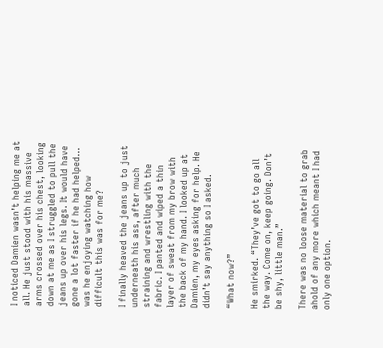I noticed Damien wasn’t helping me at all. He just stood with his massive arms crossed over his chest, looking down at me as I struggled to pull the jeans up over his legs. It would have gone a lot faster if he had helped… was he enjoying watching how difficult this was for me?

I finally heaved the jeans up to just underneath his ass, after much straining and wrestling with the fabric. I panted and wiped a thin layer of sweat from my brow with the back of my hand. I looked up at Damien, my eyes asking for help. He didn’t say anything so I asked.

“What now?”

He smirked. “They’ve got to go all the way. Come on, keep going. Don’t be shy, little man.”

There was no loose material to grab ahold of any more which meant I had only one option.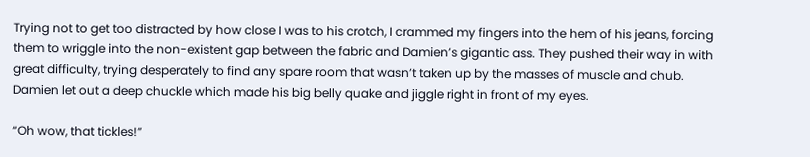Trying not to get too distracted by how close I was to his crotch, I crammed my fingers into the hem of his jeans, forcing them to wriggle into the non-existent gap between the fabric and Damien’s gigantic ass. They pushed their way in with great difficulty, trying desperately to find any spare room that wasn’t taken up by the masses of muscle and chub. Damien let out a deep chuckle which made his big belly quake and jiggle right in front of my eyes.

“Oh wow, that tickles!”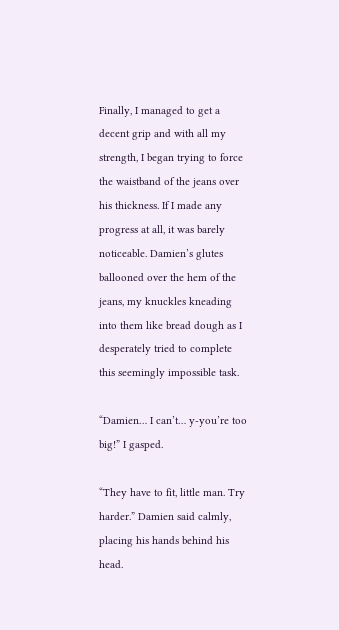Finally, I managed to get a decent grip and with all my strength, I began trying to force the waistband of the jeans over his thickness. If I made any progress at all, it was barely noticeable. Damien’s glutes ballooned over the hem of the jeans, my knuckles kneading into them like bread dough as I desperately tried to complete this seemingly impossible task.

“Damien… I can’t… y-you’re too big!” I gasped.

“They have to fit, little man. Try harder.” Damien said calmly, placing his hands behind his head.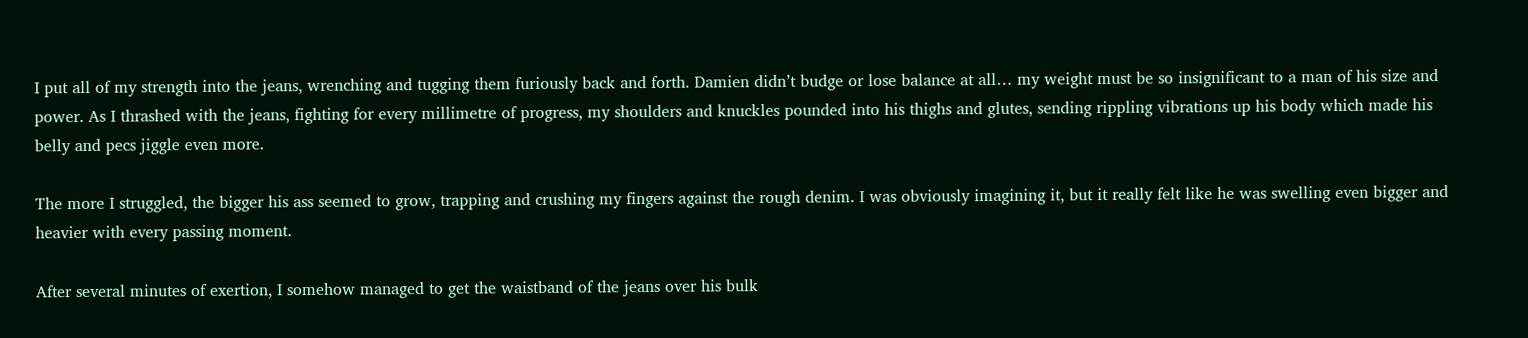I put all of my strength into the jeans, wrenching and tugging them furiously back and forth. Damien didn’t budge or lose balance at all… my weight must be so insignificant to a man of his size and power. As I thrashed with the jeans, fighting for every millimetre of progress, my shoulders and knuckles pounded into his thighs and glutes, sending rippling vibrations up his body which made his belly and pecs jiggle even more.

The more I struggled, the bigger his ass seemed to grow, trapping and crushing my fingers against the rough denim. I was obviously imagining it, but it really felt like he was swelling even bigger and heavier with every passing moment.

After several minutes of exertion, I somehow managed to get the waistband of the jeans over his bulk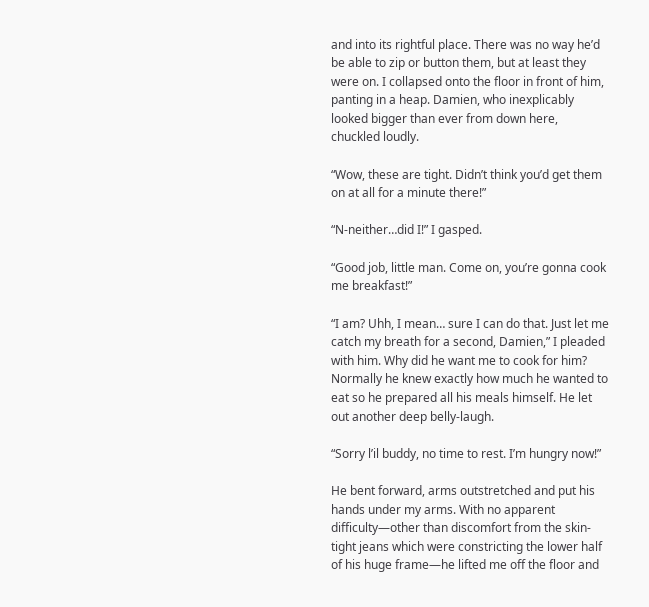and into its rightful place. There was no way he’d be able to zip or button them, but at least they were on. I collapsed onto the floor in front of him, panting in a heap. Damien, who inexplicably looked bigger than ever from down here, chuckled loudly.

“Wow, these are tight. Didn’t think you’d get them on at all for a minute there!”

“N-neither…did I!” I gasped.

“Good job, little man. Come on, you’re gonna cook me breakfast!”

“I am? Uhh, I mean… sure I can do that. Just let me catch my breath for a second, Damien,” I pleaded with him. Why did he want me to cook for him? Normally he knew exactly how much he wanted to eat so he prepared all his meals himself. He let out another deep belly-laugh.

“Sorry l’il buddy, no time to rest. I’m hungry now!”

He bent forward, arms outstretched and put his hands under my arms. With no apparent difficulty—other than discomfort from the skin-tight jeans which were constricting the lower half of his huge frame—he lifted me off the floor and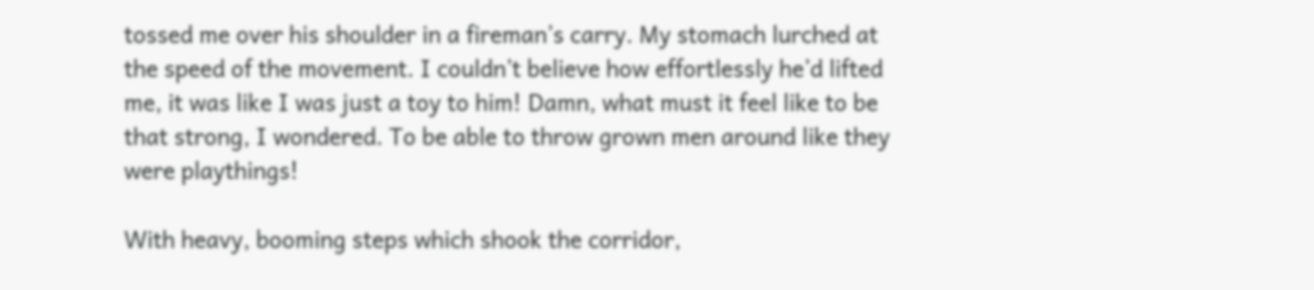tossed me over his shoulder in a fireman’s carry. My stomach lurched at the speed of the movement. I couldn’t believe how effortlessly he’d lifted me, it was like I was just a toy to him! Damn, what must it feel like to be that strong, I wondered. To be able to throw grown men around like they were playthings!

With heavy, booming steps which shook the corridor,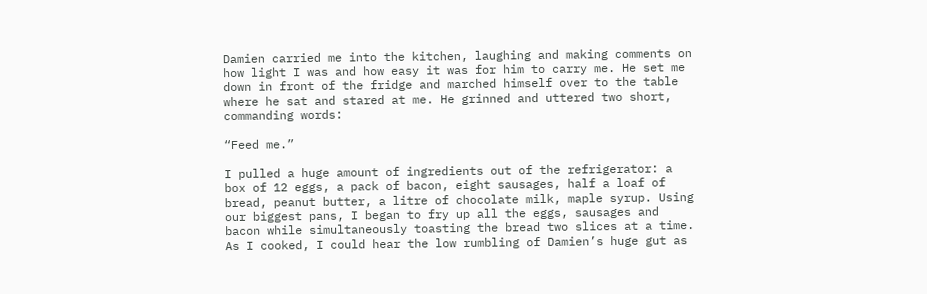Damien carried me into the kitchen, laughing and making comments on how light I was and how easy it was for him to carry me. He set me down in front of the fridge and marched himself over to the table where he sat and stared at me. He grinned and uttered two short, commanding words:

“Feed me.”

I pulled a huge amount of ingredients out of the refrigerator: a box of 12 eggs, a pack of bacon, eight sausages, half a loaf of bread, peanut butter, a litre of chocolate milk, maple syrup. Using our biggest pans, I began to fry up all the eggs, sausages and bacon while simultaneously toasting the bread two slices at a time. As I cooked, I could hear the low rumbling of Damien’s huge gut as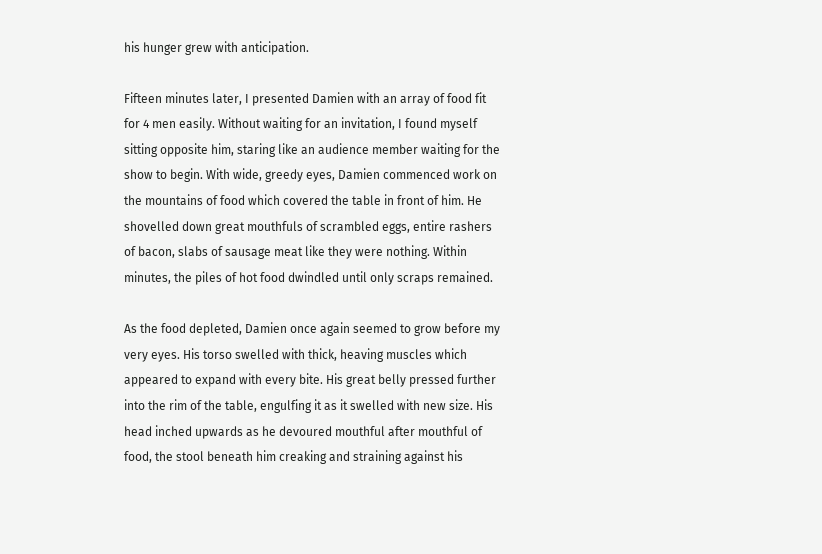his hunger grew with anticipation.

Fifteen minutes later, I presented Damien with an array of food fit for 4 men easily. Without waiting for an invitation, I found myself sitting opposite him, staring like an audience member waiting for the show to begin. With wide, greedy eyes, Damien commenced work on the mountains of food which covered the table in front of him. He shovelled down great mouthfuls of scrambled eggs, entire rashers of bacon, slabs of sausage meat like they were nothing. Within minutes, the piles of hot food dwindled until only scraps remained.

As the food depleted, Damien once again seemed to grow before my very eyes. His torso swelled with thick, heaving muscles which appeared to expand with every bite. His great belly pressed further into the rim of the table, engulfing it as it swelled with new size. His head inched upwards as he devoured mouthful after mouthful of food, the stool beneath him creaking and straining against his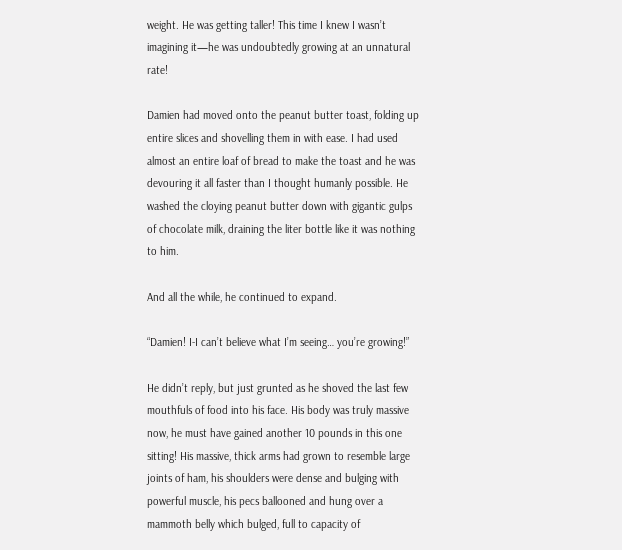weight. He was getting taller! This time I knew I wasn’t imagining it—he was undoubtedly growing at an unnatural rate!

Damien had moved onto the peanut butter toast, folding up entire slices and shovelling them in with ease. I had used almost an entire loaf of bread to make the toast and he was devouring it all faster than I thought humanly possible. He washed the cloying peanut butter down with gigantic gulps of chocolate milk, draining the liter bottle like it was nothing to him.

And all the while, he continued to expand.

“Damien! I-I can’t believe what I’m seeing… you’re growing!”

He didn’t reply, but just grunted as he shoved the last few mouthfuls of food into his face. His body was truly massive now, he must have gained another 10 pounds in this one sitting! His massive, thick arms had grown to resemble large joints of ham, his shoulders were dense and bulging with powerful muscle, his pecs ballooned and hung over a mammoth belly which bulged, full to capacity of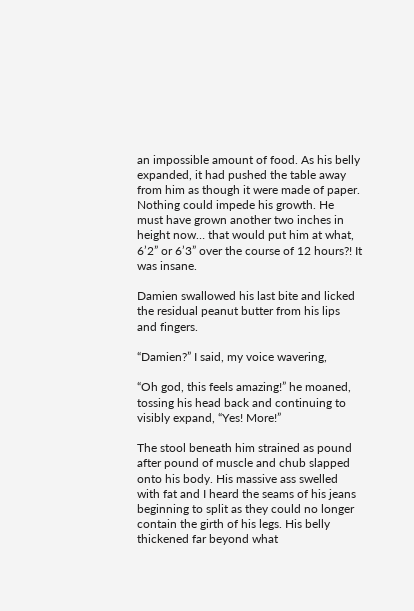an impossible amount of food. As his belly expanded, it had pushed the table away from him as though it were made of paper. Nothing could impede his growth. He must have grown another two inches in height now… that would put him at what, 6’2” or 6’3” over the course of 12 hours?! It was insane.

Damien swallowed his last bite and licked the residual peanut butter from his lips and fingers.

“Damien?” I said, my voice wavering,

“Oh god, this feels amazing!” he moaned, tossing his head back and continuing to visibly expand, “Yes! More!”

The stool beneath him strained as pound after pound of muscle and chub slapped onto his body. His massive ass swelled with fat and I heard the seams of his jeans beginning to split as they could no longer contain the girth of his legs. His belly thickened far beyond what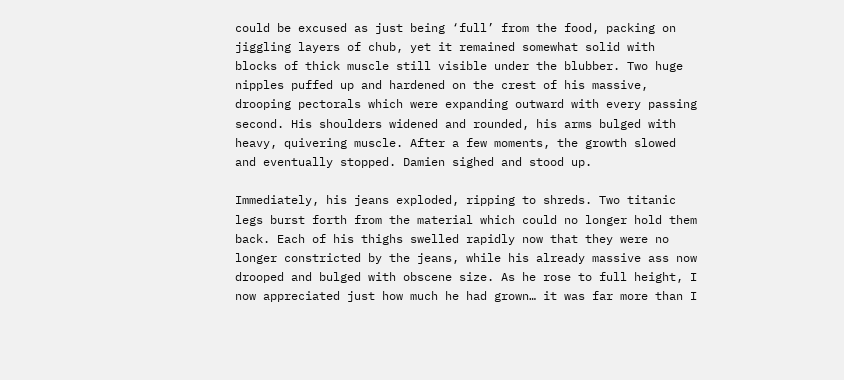could be excused as just being ‘full’ from the food, packing on jiggling layers of chub, yet it remained somewhat solid with blocks of thick muscle still visible under the blubber. Two huge nipples puffed up and hardened on the crest of his massive, drooping pectorals which were expanding outward with every passing second. His shoulders widened and rounded, his arms bulged with heavy, quivering muscle. After a few moments, the growth slowed and eventually stopped. Damien sighed and stood up.

Immediately, his jeans exploded, ripping to shreds. Two titanic legs burst forth from the material which could no longer hold them back. Each of his thighs swelled rapidly now that they were no longer constricted by the jeans, while his already massive ass now drooped and bulged with obscene size. As he rose to full height, I now appreciated just how much he had grown… it was far more than I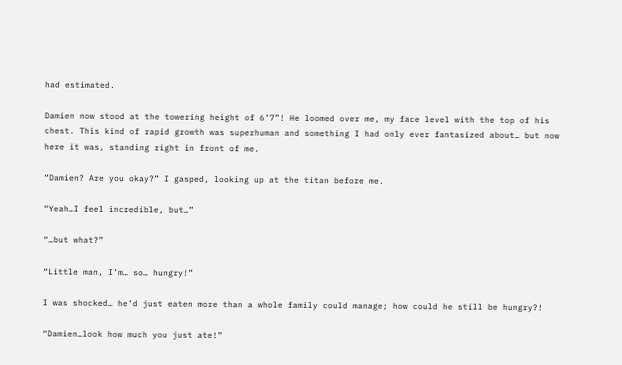had estimated.

Damien now stood at the towering height of 6’7”! He loomed over me, my face level with the top of his chest. This kind of rapid growth was superhuman and something I had only ever fantasized about… but now here it was, standing right in front of me.

“Damien? Are you okay?” I gasped, looking up at the titan before me.

“Yeah…I feel incredible, but…”

“…but what?”

“Little man, I’m… so… hungry!”

I was shocked… he’d just eaten more than a whole family could manage; how could he still be hungry?!

“Damien…look how much you just ate!”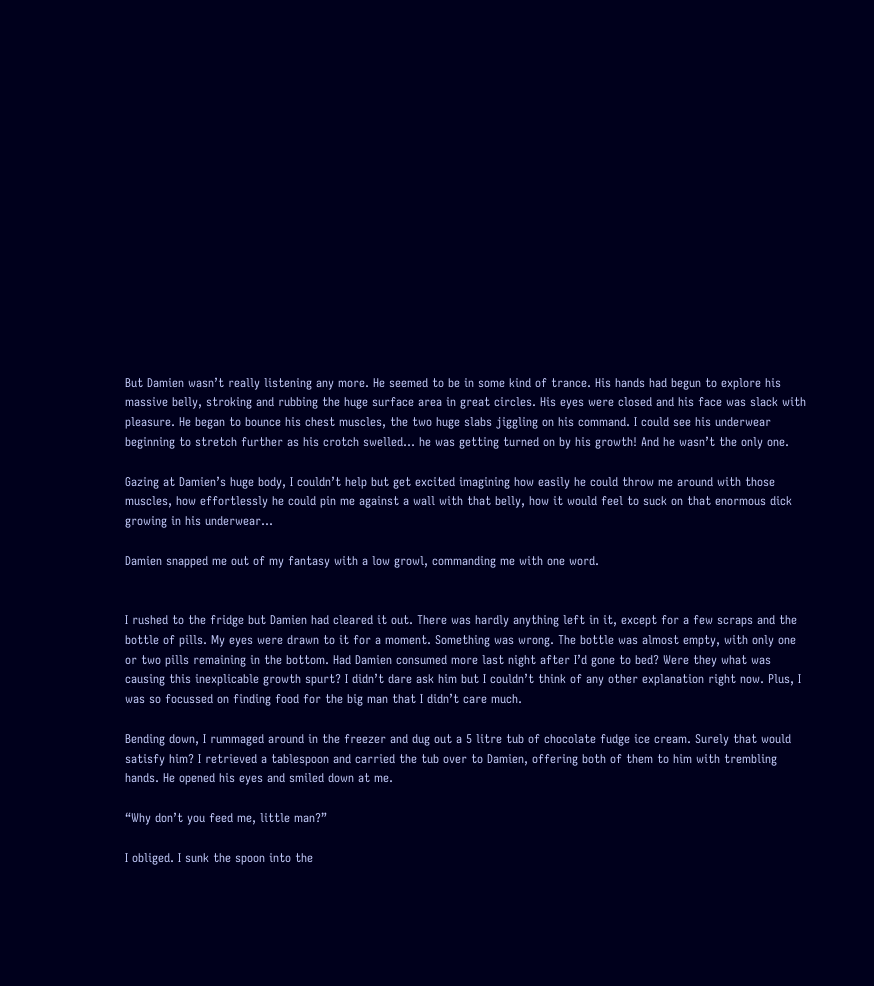But Damien wasn’t really listening any more. He seemed to be in some kind of trance. His hands had begun to explore his massive belly, stroking and rubbing the huge surface area in great circles. His eyes were closed and his face was slack with pleasure. He began to bounce his chest muscles, the two huge slabs jiggling on his command. I could see his underwear beginning to stretch further as his crotch swelled… he was getting turned on by his growth! And he wasn’t the only one.

Gazing at Damien’s huge body, I couldn’t help but get excited imagining how easily he could throw me around with those muscles, how effortlessly he could pin me against a wall with that belly, how it would feel to suck on that enormous dick growing in his underwear…

Damien snapped me out of my fantasy with a low growl, commanding me with one word.


I rushed to the fridge but Damien had cleared it out. There was hardly anything left in it, except for a few scraps and the bottle of pills. My eyes were drawn to it for a moment. Something was wrong. The bottle was almost empty, with only one or two pills remaining in the bottom. Had Damien consumed more last night after I’d gone to bed? Were they what was causing this inexplicable growth spurt? I didn’t dare ask him but I couldn’t think of any other explanation right now. Plus, I was so focussed on finding food for the big man that I didn’t care much.

Bending down, I rummaged around in the freezer and dug out a 5 litre tub of chocolate fudge ice cream. Surely that would satisfy him? I retrieved a tablespoon and carried the tub over to Damien, offering both of them to him with trembling hands. He opened his eyes and smiled down at me.

“Why don’t you feed me, little man?”

I obliged. I sunk the spoon into the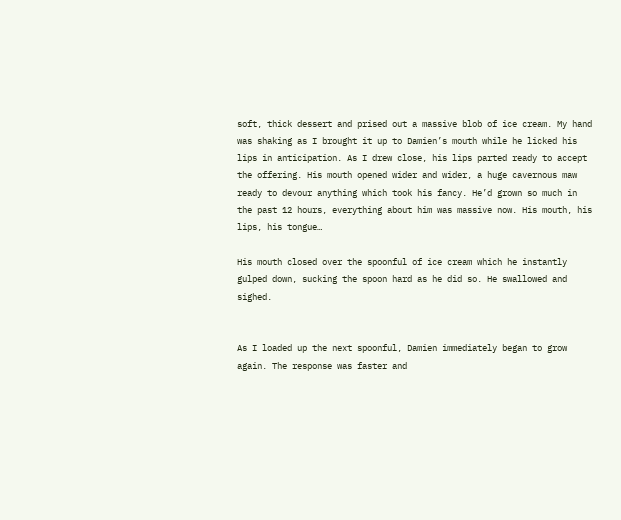soft, thick dessert and prised out a massive blob of ice cream. My hand was shaking as I brought it up to Damien’s mouth while he licked his lips in anticipation. As I drew close, his lips parted ready to accept the offering. His mouth opened wider and wider, a huge cavernous maw ready to devour anything which took his fancy. He’d grown so much in the past 12 hours, everything about him was massive now. His mouth, his lips, his tongue…

His mouth closed over the spoonful of ice cream which he instantly gulped down, sucking the spoon hard as he did so. He swallowed and sighed.


As I loaded up the next spoonful, Damien immediately began to grow again. The response was faster and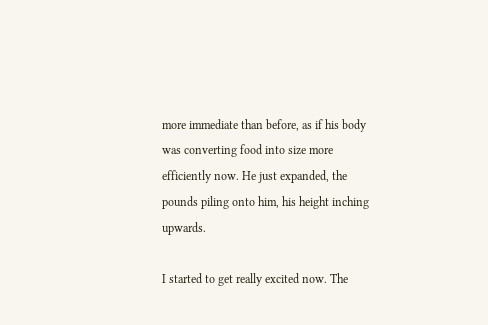more immediate than before, as if his body was converting food into size more efficiently now. He just expanded, the pounds piling onto him, his height inching upwards.

I started to get really excited now. The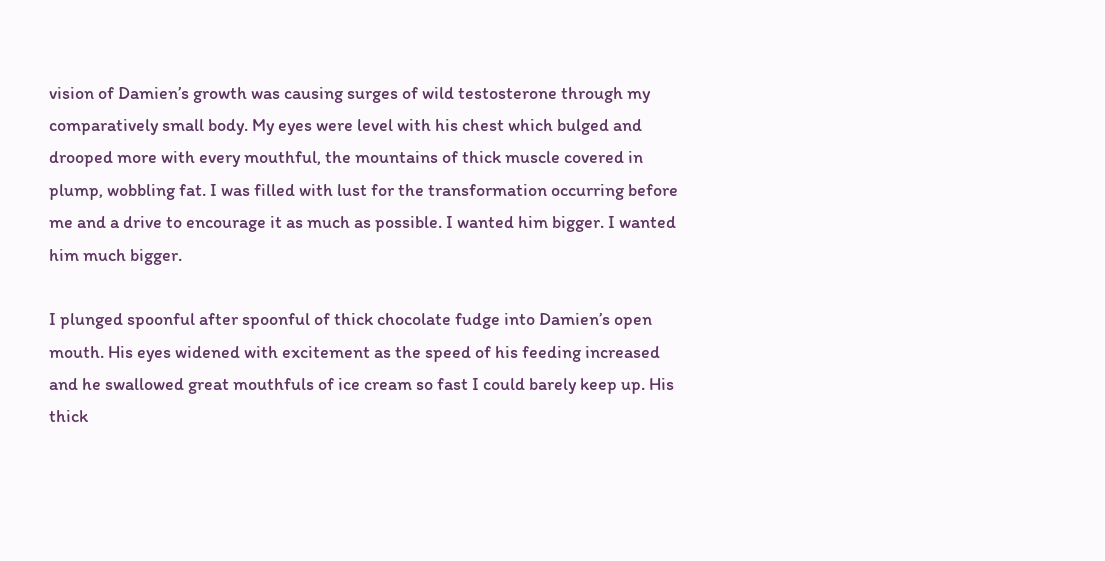vision of Damien’s growth was causing surges of wild testosterone through my comparatively small body. My eyes were level with his chest which bulged and drooped more with every mouthful, the mountains of thick muscle covered in plump, wobbling fat. I was filled with lust for the transformation occurring before me and a drive to encourage it as much as possible. I wanted him bigger. I wanted him much bigger.

I plunged spoonful after spoonful of thick chocolate fudge into Damien’s open mouth. His eyes widened with excitement as the speed of his feeding increased and he swallowed great mouthfuls of ice cream so fast I could barely keep up. His thick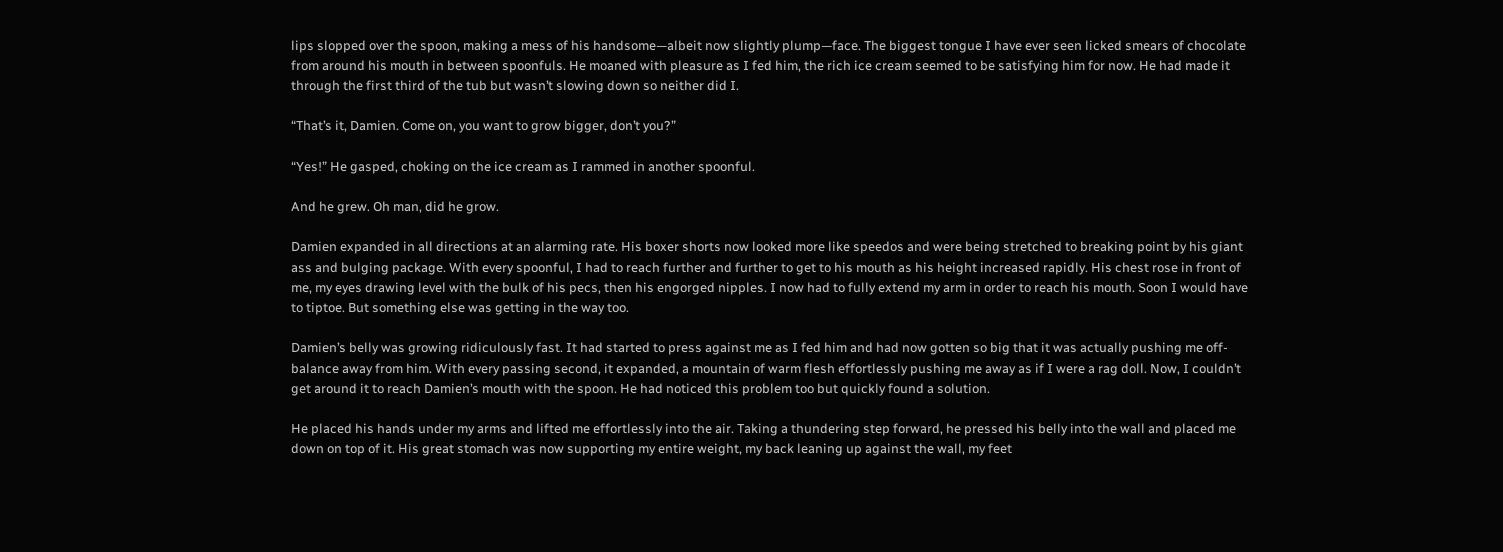lips slopped over the spoon, making a mess of his handsome—albeit now slightly plump—face. The biggest tongue I have ever seen licked smears of chocolate from around his mouth in between spoonfuls. He moaned with pleasure as I fed him, the rich ice cream seemed to be satisfying him for now. He had made it through the first third of the tub but wasn’t slowing down so neither did I.

“That’s it, Damien. Come on, you want to grow bigger, don’t you?”

“Yes!” He gasped, choking on the ice cream as I rammed in another spoonful.

And he grew. Oh man, did he grow.

Damien expanded in all directions at an alarming rate. His boxer shorts now looked more like speedos and were being stretched to breaking point by his giant ass and bulging package. With every spoonful, I had to reach further and further to get to his mouth as his height increased rapidly. His chest rose in front of me, my eyes drawing level with the bulk of his pecs, then his engorged nipples. I now had to fully extend my arm in order to reach his mouth. Soon I would have to tiptoe. But something else was getting in the way too.

Damien’s belly was growing ridiculously fast. It had started to press against me as I fed him and had now gotten so big that it was actually pushing me off-balance away from him. With every passing second, it expanded, a mountain of warm flesh effortlessly pushing me away as if I were a rag doll. Now, I couldn’t get around it to reach Damien’s mouth with the spoon. He had noticed this problem too but quickly found a solution.

He placed his hands under my arms and lifted me effortlessly into the air. Taking a thundering step forward, he pressed his belly into the wall and placed me down on top of it. His great stomach was now supporting my entire weight, my back leaning up against the wall, my feet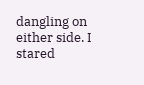dangling on either side. I stared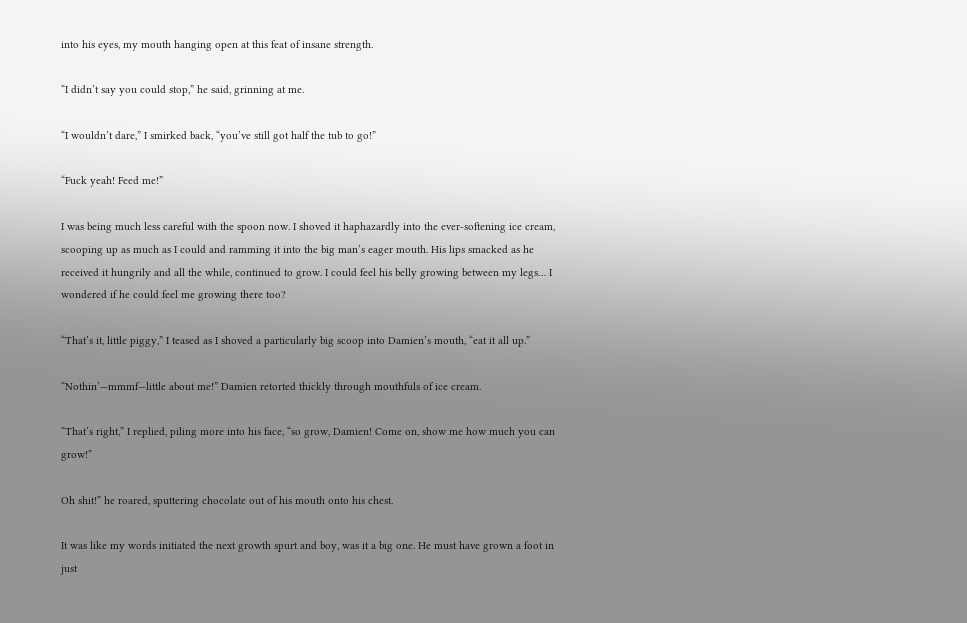into his eyes, my mouth hanging open at this feat of insane strength.

“I didn’t say you could stop,” he said, grinning at me.

“I wouldn’t dare,” I smirked back, “you’ve still got half the tub to go!”

“Fuck yeah! Feed me!”

I was being much less careful with the spoon now. I shoved it haphazardly into the ever-softening ice cream, scooping up as much as I could and ramming it into the big man’s eager mouth. His lips smacked as he received it hungrily and all the while, continued to grow. I could feel his belly growing between my legs… I wondered if he could feel me growing there too?

“That’s it, little piggy,” I teased as I shoved a particularly big scoop into Damien’s mouth, “eat it all up.”

“Nothin’—mmmf—little about me!” Damien retorted thickly through mouthfuls of ice cream.

“That’s right,” I replied, piling more into his face, “so grow, Damien! Come on, show me how much you can grow!”

Oh shit!” he roared, sputtering chocolate out of his mouth onto his chest.

It was like my words initiated the next growth spurt and boy, was it a big one. He must have grown a foot in just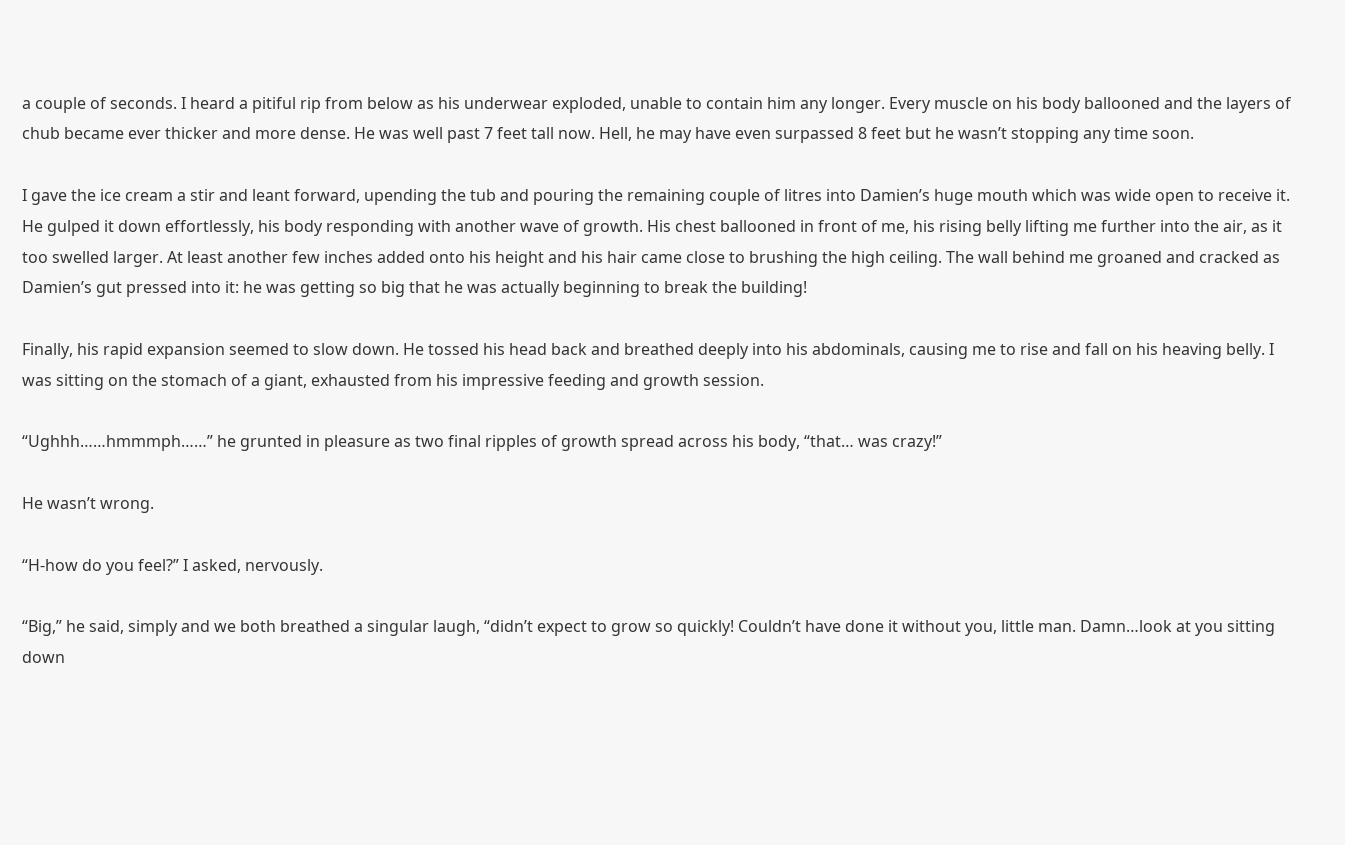a couple of seconds. I heard a pitiful rip from below as his underwear exploded, unable to contain him any longer. Every muscle on his body ballooned and the layers of chub became ever thicker and more dense. He was well past 7 feet tall now. Hell, he may have even surpassed 8 feet but he wasn’t stopping any time soon.

I gave the ice cream a stir and leant forward, upending the tub and pouring the remaining couple of litres into Damien’s huge mouth which was wide open to receive it. He gulped it down effortlessly, his body responding with another wave of growth. His chest ballooned in front of me, his rising belly lifting me further into the air, as it too swelled larger. At least another few inches added onto his height and his hair came close to brushing the high ceiling. The wall behind me groaned and cracked as Damien’s gut pressed into it: he was getting so big that he was actually beginning to break the building!

Finally, his rapid expansion seemed to slow down. He tossed his head back and breathed deeply into his abdominals, causing me to rise and fall on his heaving belly. I was sitting on the stomach of a giant, exhausted from his impressive feeding and growth session.

“Ughhh……hmmmph……” he grunted in pleasure as two final ripples of growth spread across his body, “that… was crazy!”

He wasn’t wrong.

“H-how do you feel?” I asked, nervously.

“Big,” he said, simply and we both breathed a singular laugh, “didn’t expect to grow so quickly! Couldn’t have done it without you, little man. Damn…look at you sitting down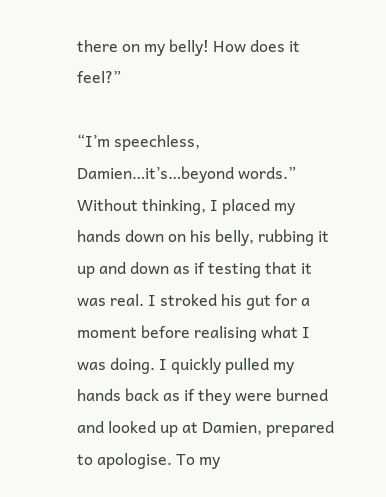there on my belly! How does it feel?”

“I’m speechless, Damien…it’s…beyond words.” Without thinking, I placed my hands down on his belly, rubbing it up and down as if testing that it was real. I stroked his gut for a moment before realising what I was doing. I quickly pulled my hands back as if they were burned and looked up at Damien, prepared to apologise. To my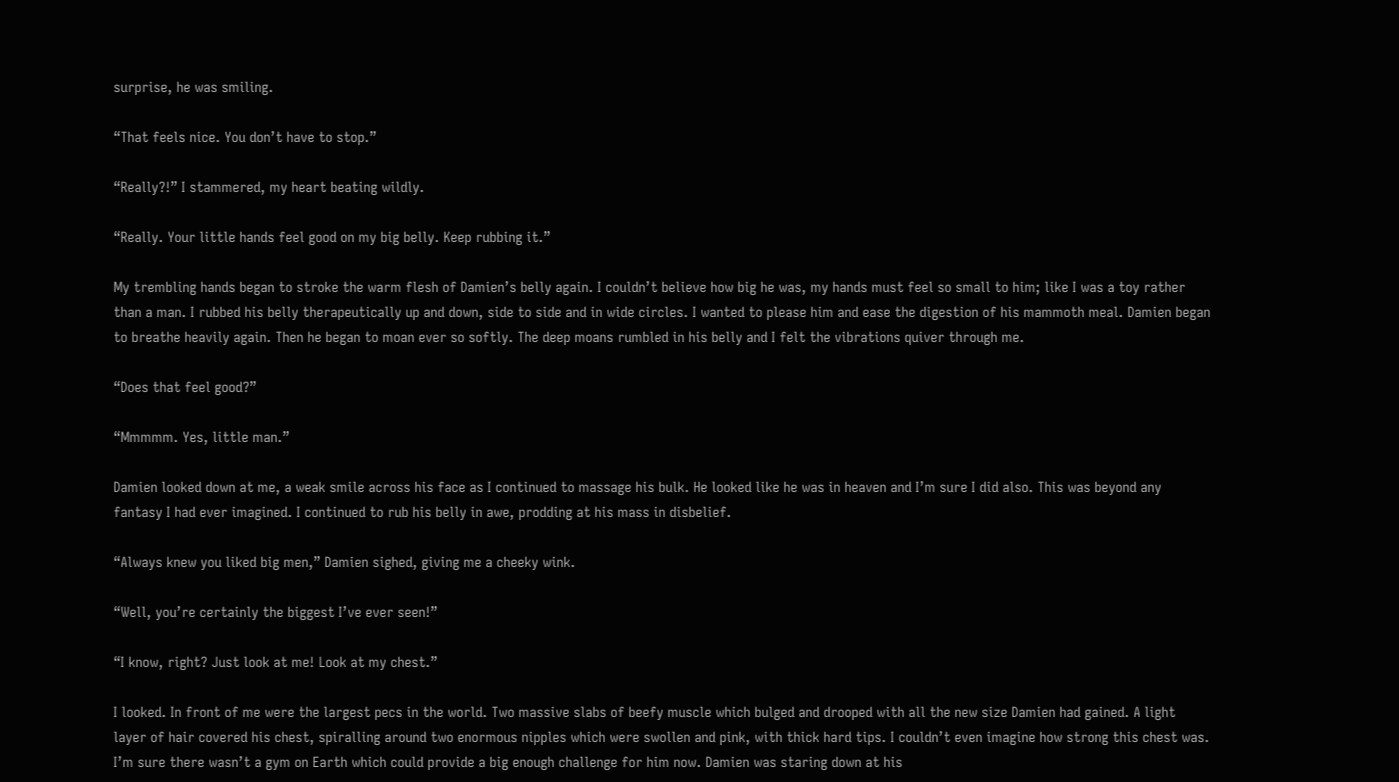surprise, he was smiling.

“That feels nice. You don’t have to stop.”

“Really?!” I stammered, my heart beating wildly.

“Really. Your little hands feel good on my big belly. Keep rubbing it.”

My trembling hands began to stroke the warm flesh of Damien’s belly again. I couldn’t believe how big he was, my hands must feel so small to him; like I was a toy rather than a man. I rubbed his belly therapeutically up and down, side to side and in wide circles. I wanted to please him and ease the digestion of his mammoth meal. Damien began to breathe heavily again. Then he began to moan ever so softly. The deep moans rumbled in his belly and I felt the vibrations quiver through me.

“Does that feel good?”

“Mmmmm. Yes, little man.”

Damien looked down at me, a weak smile across his face as I continued to massage his bulk. He looked like he was in heaven and I’m sure I did also. This was beyond any fantasy I had ever imagined. I continued to rub his belly in awe, prodding at his mass in disbelief.

“Always knew you liked big men,” Damien sighed, giving me a cheeky wink.

“Well, you’re certainly the biggest I’ve ever seen!”

“I know, right? Just look at me! Look at my chest.”

I looked. In front of me were the largest pecs in the world. Two massive slabs of beefy muscle which bulged and drooped with all the new size Damien had gained. A light layer of hair covered his chest, spiralling around two enormous nipples which were swollen and pink, with thick hard tips. I couldn’t even imagine how strong this chest was. I’m sure there wasn’t a gym on Earth which could provide a big enough challenge for him now. Damien was staring down at his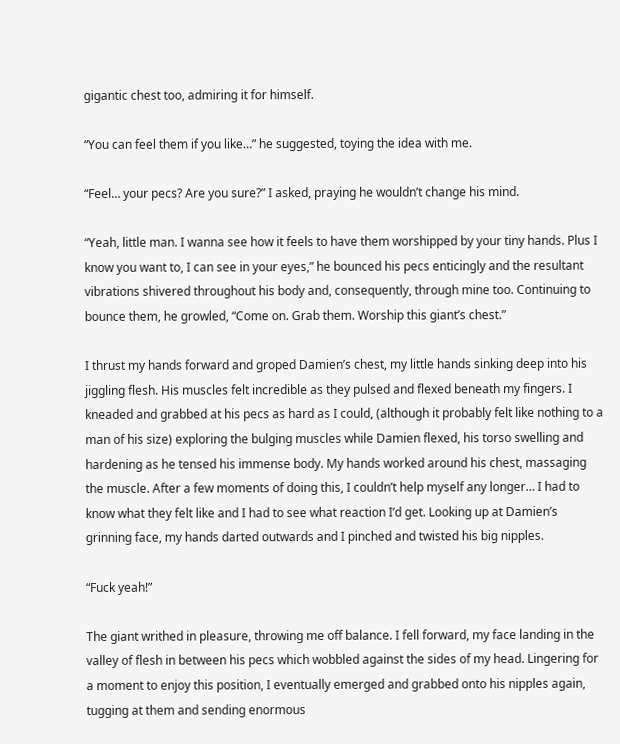gigantic chest too, admiring it for himself.

“You can feel them if you like…” he suggested, toying the idea with me.

“Feel… your pecs? Are you sure?” I asked, praying he wouldn’t change his mind.

“Yeah, little man. I wanna see how it feels to have them worshipped by your tiny hands. Plus I know you want to, I can see in your eyes,” he bounced his pecs enticingly and the resultant vibrations shivered throughout his body and, consequently, through mine too. Continuing to bounce them, he growled, “Come on. Grab them. Worship this giant’s chest.”

I thrust my hands forward and groped Damien’s chest, my little hands sinking deep into his jiggling flesh. His muscles felt incredible as they pulsed and flexed beneath my fingers. I kneaded and grabbed at his pecs as hard as I could, (although it probably felt like nothing to a man of his size) exploring the bulging muscles while Damien flexed, his torso swelling and hardening as he tensed his immense body. My hands worked around his chest, massaging the muscle. After a few moments of doing this, I couldn’t help myself any longer… I had to know what they felt like and I had to see what reaction I’d get. Looking up at Damien’s grinning face, my hands darted outwards and I pinched and twisted his big nipples.

“Fuck yeah!”

The giant writhed in pleasure, throwing me off balance. I fell forward, my face landing in the valley of flesh in between his pecs which wobbled against the sides of my head. Lingering for a moment to enjoy this position, I eventually emerged and grabbed onto his nipples again, tugging at them and sending enormous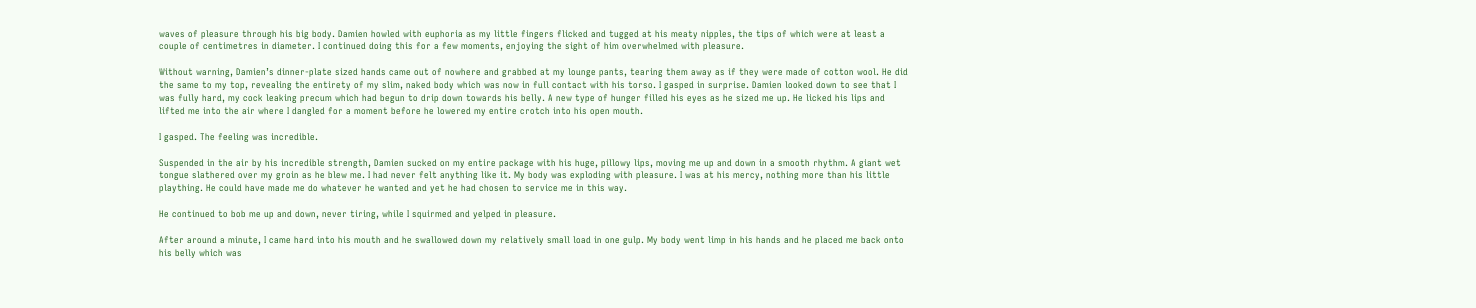waves of pleasure through his big body. Damien howled with euphoria as my little fingers flicked and tugged at his meaty nipples, the tips of which were at least a couple of centimetres in diameter. I continued doing this for a few moments, enjoying the sight of him overwhelmed with pleasure.

Without warning, Damien’s dinner-plate sized hands came out of nowhere and grabbed at my lounge pants, tearing them away as if they were made of cotton wool. He did the same to my top, revealing the entirety of my slim, naked body which was now in full contact with his torso. I gasped in surprise. Damien looked down to see that I was fully hard, my cock leaking precum which had begun to drip down towards his belly. A new type of hunger filled his eyes as he sized me up. He licked his lips and lifted me into the air where I dangled for a moment before he lowered my entire crotch into his open mouth.

I gasped. The feeling was incredible.

Suspended in the air by his incredible strength, Damien sucked on my entire package with his huge, pillowy lips, moving me up and down in a smooth rhythm. A giant wet tongue slathered over my groin as he blew me. I had never felt anything like it. My body was exploding with pleasure. I was at his mercy, nothing more than his little plaything. He could have made me do whatever he wanted and yet he had chosen to service me in this way.

He continued to bob me up and down, never tiring, while I squirmed and yelped in pleasure.

After around a minute, I came hard into his mouth and he swallowed down my relatively small load in one gulp. My body went limp in his hands and he placed me back onto his belly which was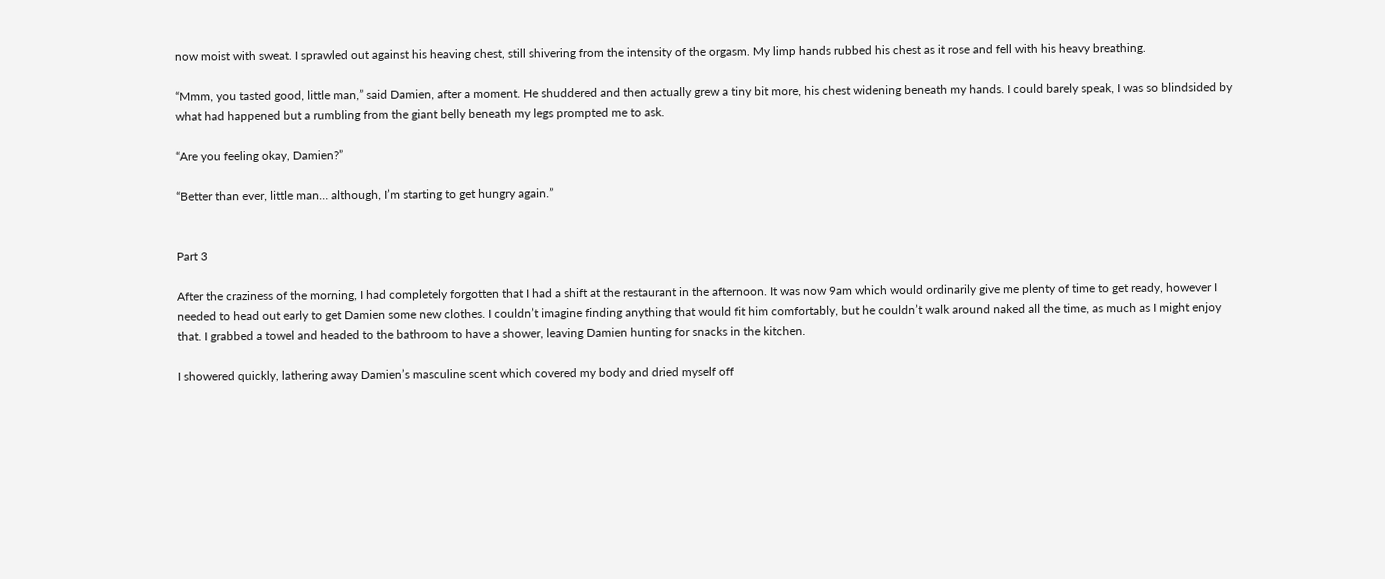now moist with sweat. I sprawled out against his heaving chest, still shivering from the intensity of the orgasm. My limp hands rubbed his chest as it rose and fell with his heavy breathing.

“Mmm, you tasted good, little man,” said Damien, after a moment. He shuddered and then actually grew a tiny bit more, his chest widening beneath my hands. I could barely speak, I was so blindsided by what had happened but a rumbling from the giant belly beneath my legs prompted me to ask.

“Are you feeling okay, Damien?”

“Better than ever, little man… although, I’m starting to get hungry again.”


Part 3

After the craziness of the morning, I had completely forgotten that I had a shift at the restaurant in the afternoon. It was now 9am which would ordinarily give me plenty of time to get ready, however I needed to head out early to get Damien some new clothes. I couldn’t imagine finding anything that would fit him comfortably, but he couldn’t walk around naked all the time, as much as I might enjoy that. I grabbed a towel and headed to the bathroom to have a shower, leaving Damien hunting for snacks in the kitchen.

I showered quickly, lathering away Damien’s masculine scent which covered my body and dried myself off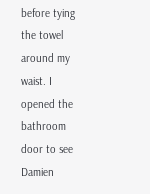before tying the towel around my waist. I opened the bathroom door to see Damien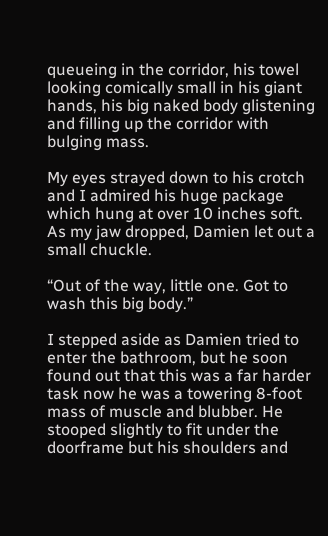queueing in the corridor, his towel looking comically small in his giant hands, his big naked body glistening and filling up the corridor with bulging mass.

My eyes strayed down to his crotch and I admired his huge package which hung at over 10 inches soft. As my jaw dropped, Damien let out a small chuckle.

“Out of the way, little one. Got to wash this big body.”

I stepped aside as Damien tried to enter the bathroom, but he soon found out that this was a far harder task now he was a towering 8-foot mass of muscle and blubber. He stooped slightly to fit under the doorframe but his shoulders and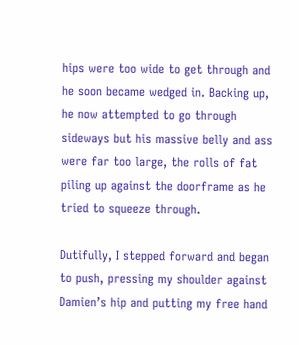hips were too wide to get through and he soon became wedged in. Backing up, he now attempted to go through sideways but his massive belly and ass were far too large, the rolls of fat piling up against the doorframe as he tried to squeeze through.

Dutifully, I stepped forward and began to push, pressing my shoulder against Damien’s hip and putting my free hand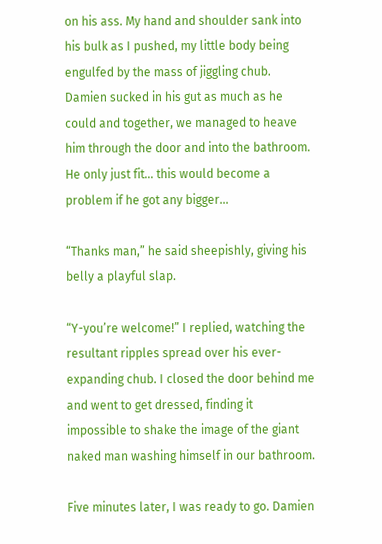on his ass. My hand and shoulder sank into his bulk as I pushed, my little body being engulfed by the mass of jiggling chub. Damien sucked in his gut as much as he could and together, we managed to heave him through the door and into the bathroom. He only just fit… this would become a problem if he got any bigger…

“Thanks man,” he said sheepishly, giving his belly a playful slap.

“Y-you’re welcome!” I replied, watching the resultant ripples spread over his ever-expanding chub. I closed the door behind me and went to get dressed, finding it impossible to shake the image of the giant naked man washing himself in our bathroom.

Five minutes later, I was ready to go. Damien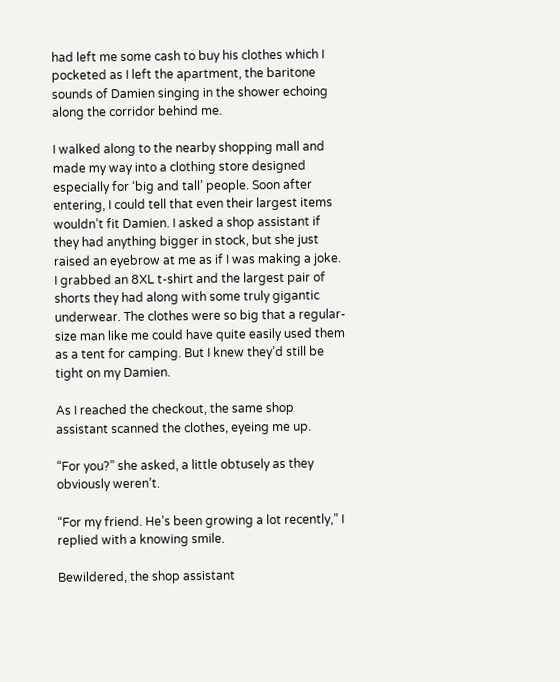had left me some cash to buy his clothes which I pocketed as I left the apartment, the baritone sounds of Damien singing in the shower echoing along the corridor behind me.

I walked along to the nearby shopping mall and made my way into a clothing store designed especially for ‘big and tall’ people. Soon after entering, I could tell that even their largest items wouldn’t fit Damien. I asked a shop assistant if they had anything bigger in stock, but she just raised an eyebrow at me as if I was making a joke. I grabbed an 8XL t-shirt and the largest pair of shorts they had along with some truly gigantic underwear. The clothes were so big that a regular-size man like me could have quite easily used them as a tent for camping. But I knew they’d still be tight on my Damien.

As I reached the checkout, the same shop assistant scanned the clothes, eyeing me up.

“For you?” she asked, a little obtusely as they obviously weren’t.

“For my friend. He’s been growing a lot recently,” I replied with a knowing smile.

Bewildered, the shop assistant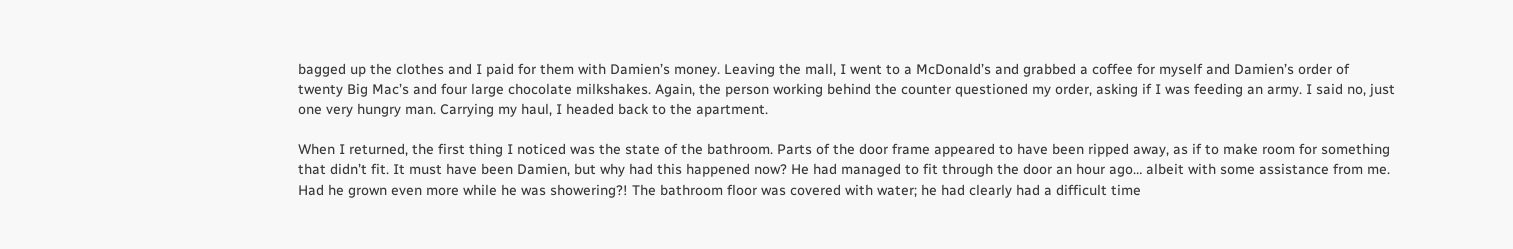bagged up the clothes and I paid for them with Damien’s money. Leaving the mall, I went to a McDonald’s and grabbed a coffee for myself and Damien’s order of twenty Big Mac’s and four large chocolate milkshakes. Again, the person working behind the counter questioned my order, asking if I was feeding an army. I said no, just one very hungry man. Carrying my haul, I headed back to the apartment.

When I returned, the first thing I noticed was the state of the bathroom. Parts of the door frame appeared to have been ripped away, as if to make room for something that didn’t fit. It must have been Damien, but why had this happened now? He had managed to fit through the door an hour ago… albeit with some assistance from me. Had he grown even more while he was showering?! The bathroom floor was covered with water; he had clearly had a difficult time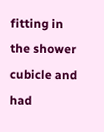fitting in the shower cubicle and had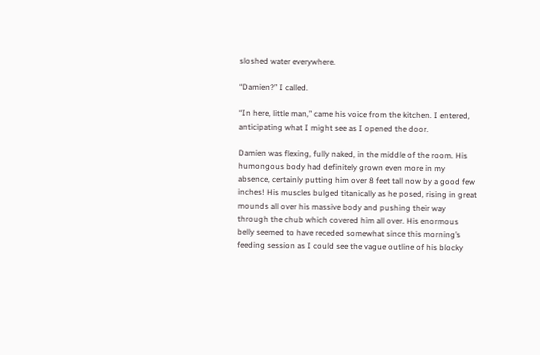sloshed water everywhere.

“Damien?” I called.

“In here, little man,” came his voice from the kitchen. I entered, anticipating what I might see as I opened the door.

Damien was flexing, fully naked, in the middle of the room. His humongous body had definitely grown even more in my absence, certainly putting him over 8 feet tall now by a good few inches! His muscles bulged titanically as he posed, rising in great mounds all over his massive body and pushing their way through the chub which covered him all over. His enormous belly seemed to have receded somewhat since this morning’s feeding session as I could see the vague outline of his blocky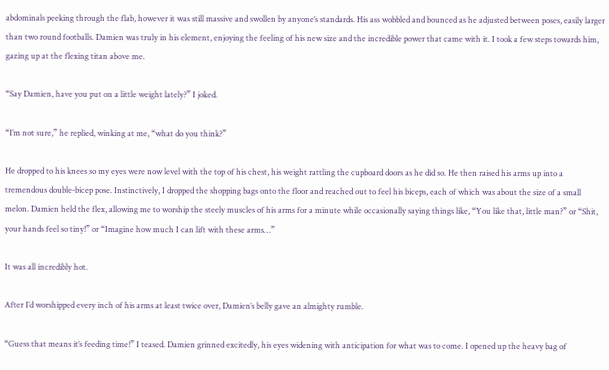abdominals peeking through the flab, however it was still massive and swollen by anyone’s standards. His ass wobbled and bounced as he adjusted between poses, easily larger than two round footballs. Damien was truly in his element, enjoying the feeling of his new size and the incredible power that came with it. I took a few steps towards him, gazing up at the flexing titan above me.

“Say Damien, have you put on a little weight lately?” I joked.

“I’m not sure,” he replied, winking at me, “what do you think?”

He dropped to his knees so my eyes were now level with the top of his chest, his weight rattling the cupboard doors as he did so. He then raised his arms up into a tremendous double-bicep pose. Instinctively, I dropped the shopping bags onto the floor and reached out to feel his biceps, each of which was about the size of a small melon. Damien held the flex, allowing me to worship the steely muscles of his arms for a minute while occasionally saying things like, “You like that, little man?” or “Shit, your hands feel so tiny!” or “Imagine how much I can lift with these arms…”

It was all incredibly hot.

After I’d worshipped every inch of his arms at least twice over, Damien’s belly gave an almighty rumble.

“Guess that means it’s feeding time!” I teased. Damien grinned excitedly, his eyes widening with anticipation for what was to come. I opened up the heavy bag of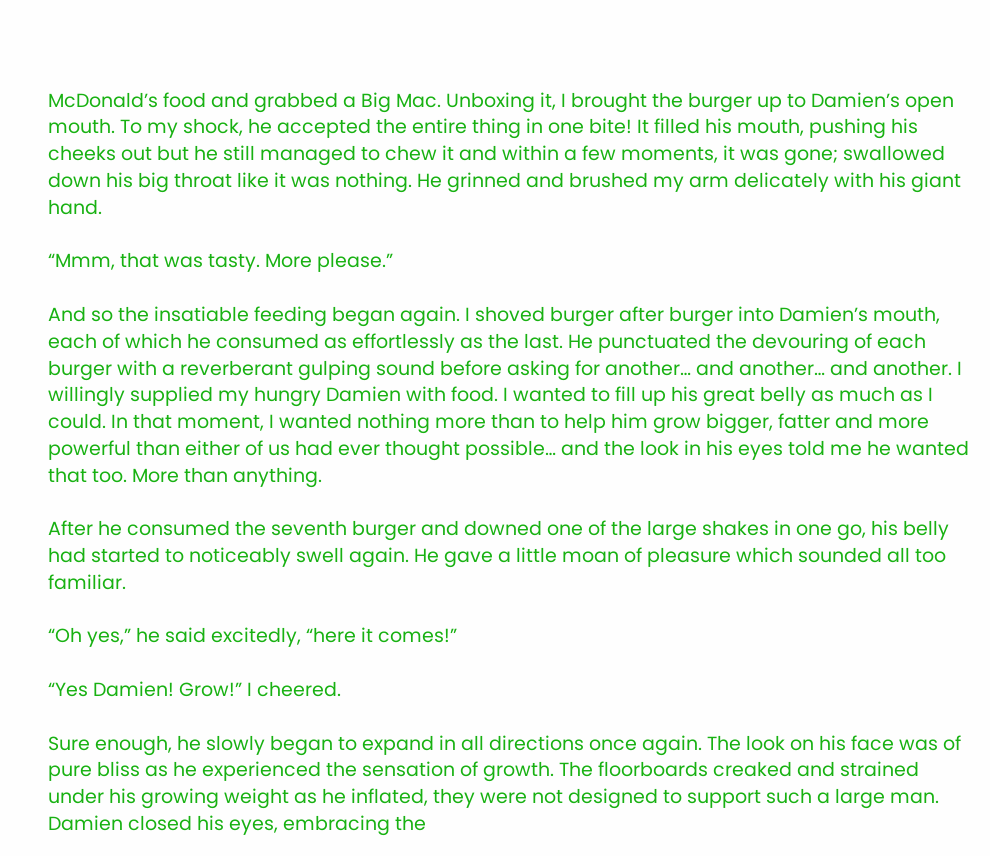McDonald’s food and grabbed a Big Mac. Unboxing it, I brought the burger up to Damien’s open mouth. To my shock, he accepted the entire thing in one bite! It filled his mouth, pushing his cheeks out but he still managed to chew it and within a few moments, it was gone; swallowed down his big throat like it was nothing. He grinned and brushed my arm delicately with his giant hand.

“Mmm, that was tasty. More please.”

And so the insatiable feeding began again. I shoved burger after burger into Damien’s mouth, each of which he consumed as effortlessly as the last. He punctuated the devouring of each burger with a reverberant gulping sound before asking for another… and another… and another. I willingly supplied my hungry Damien with food. I wanted to fill up his great belly as much as I could. In that moment, I wanted nothing more than to help him grow bigger, fatter and more powerful than either of us had ever thought possible… and the look in his eyes told me he wanted that too. More than anything.

After he consumed the seventh burger and downed one of the large shakes in one go, his belly had started to noticeably swell again. He gave a little moan of pleasure which sounded all too familiar.

“Oh yes,” he said excitedly, “here it comes!”

“Yes Damien! Grow!” I cheered.

Sure enough, he slowly began to expand in all directions once again. The look on his face was of pure bliss as he experienced the sensation of growth. The floorboards creaked and strained under his growing weight as he inflated, they were not designed to support such a large man. Damien closed his eyes, embracing the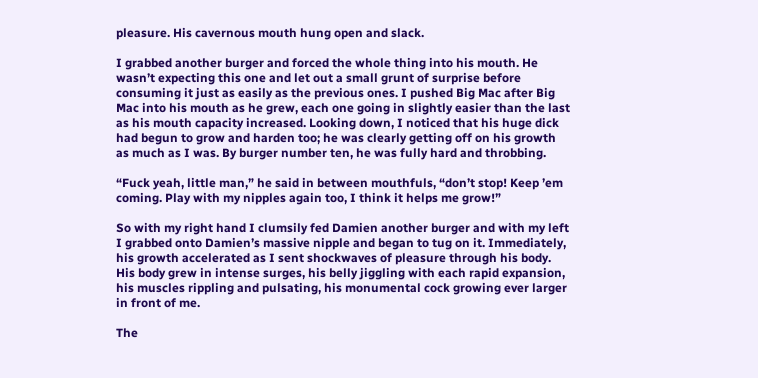pleasure. His cavernous mouth hung open and slack.

I grabbed another burger and forced the whole thing into his mouth. He wasn’t expecting this one and let out a small grunt of surprise before consuming it just as easily as the previous ones. I pushed Big Mac after Big Mac into his mouth as he grew, each one going in slightly easier than the last as his mouth capacity increased. Looking down, I noticed that his huge dick had begun to grow and harden too; he was clearly getting off on his growth as much as I was. By burger number ten, he was fully hard and throbbing.

“Fuck yeah, little man,” he said in between mouthfuls, “don’t stop! Keep ’em coming. Play with my nipples again too, I think it helps me grow!”

So with my right hand I clumsily fed Damien another burger and with my left I grabbed onto Damien’s massive nipple and began to tug on it. Immediately, his growth accelerated as I sent shockwaves of pleasure through his body. His body grew in intense surges, his belly jiggling with each rapid expansion, his muscles rippling and pulsating, his monumental cock growing ever larger in front of me.

The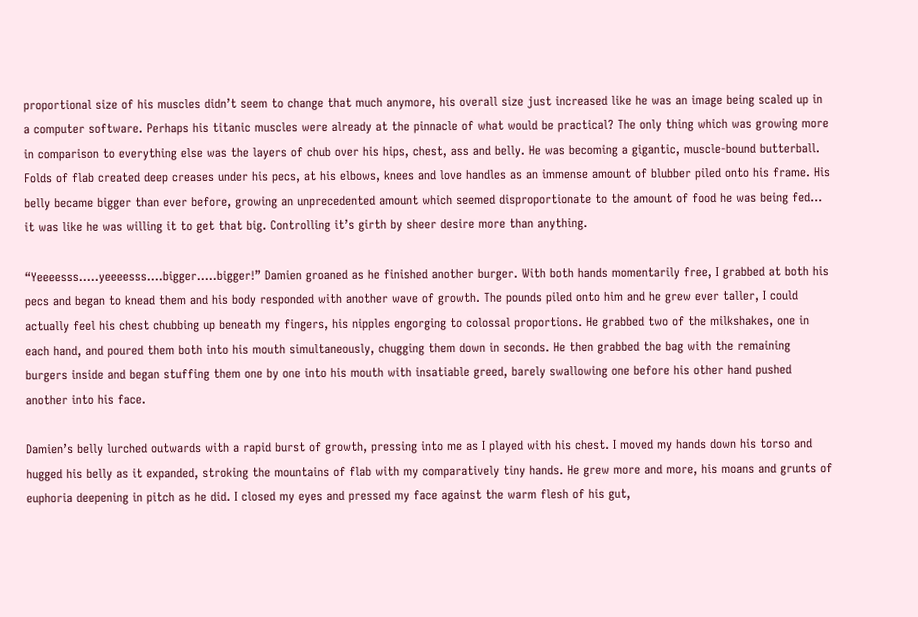proportional size of his muscles didn’t seem to change that much anymore, his overall size just increased like he was an image being scaled up in a computer software. Perhaps his titanic muscles were already at the pinnacle of what would be practical? The only thing which was growing more in comparison to everything else was the layers of chub over his hips, chest, ass and belly. He was becoming a gigantic, muscle-bound butterball. Folds of flab created deep creases under his pecs, at his elbows, knees and love handles as an immense amount of blubber piled onto his frame. His belly became bigger than ever before, growing an unprecedented amount which seemed disproportionate to the amount of food he was being fed… it was like he was willing it to get that big. Controlling it’s girth by sheer desire more than anything.

“Yeeeesss…..yeeeesss….bigger…..bigger!” Damien groaned as he finished another burger. With both hands momentarily free, I grabbed at both his pecs and began to knead them and his body responded with another wave of growth. The pounds piled onto him and he grew ever taller, I could actually feel his chest chubbing up beneath my fingers, his nipples engorging to colossal proportions. He grabbed two of the milkshakes, one in each hand, and poured them both into his mouth simultaneously, chugging them down in seconds. He then grabbed the bag with the remaining burgers inside and began stuffing them one by one into his mouth with insatiable greed, barely swallowing one before his other hand pushed another into his face.

Damien’s belly lurched outwards with a rapid burst of growth, pressing into me as I played with his chest. I moved my hands down his torso and hugged his belly as it expanded, stroking the mountains of flab with my comparatively tiny hands. He grew more and more, his moans and grunts of euphoria deepening in pitch as he did. I closed my eyes and pressed my face against the warm flesh of his gut,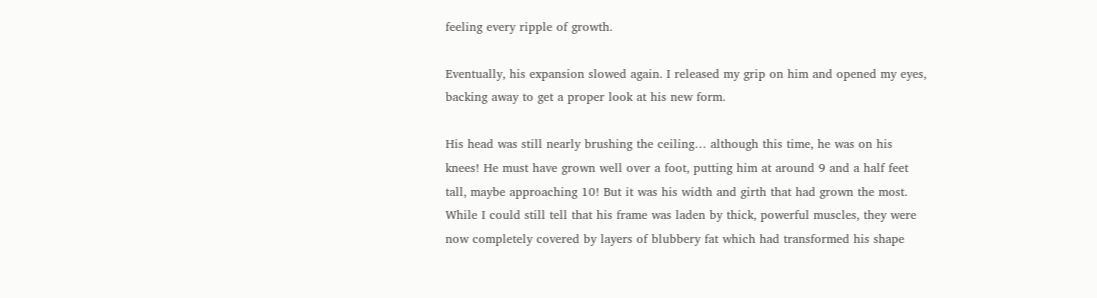feeling every ripple of growth.

Eventually, his expansion slowed again. I released my grip on him and opened my eyes, backing away to get a proper look at his new form.

His head was still nearly brushing the ceiling… although this time, he was on his knees! He must have grown well over a foot, putting him at around 9 and a half feet tall, maybe approaching 10! But it was his width and girth that had grown the most. While I could still tell that his frame was laden by thick, powerful muscles, they were now completely covered by layers of blubbery fat which had transformed his shape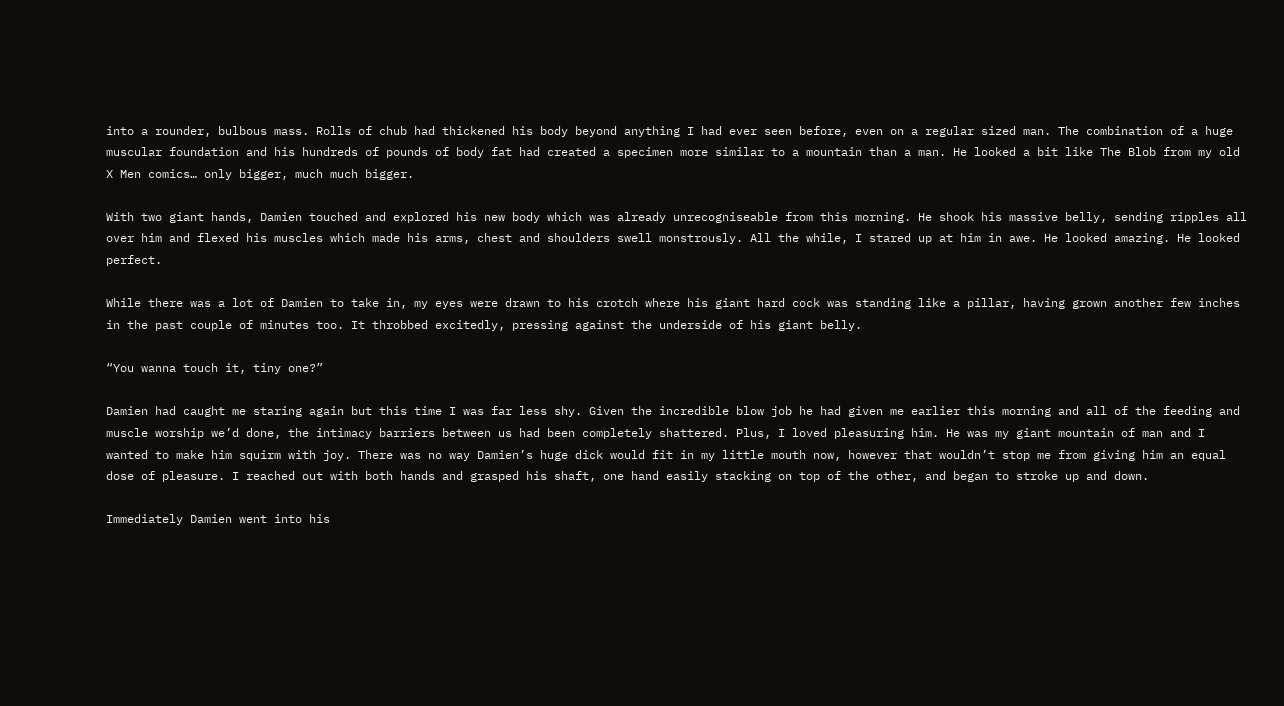into a rounder, bulbous mass. Rolls of chub had thickened his body beyond anything I had ever seen before, even on a regular sized man. The combination of a huge muscular foundation and his hundreds of pounds of body fat had created a specimen more similar to a mountain than a man. He looked a bit like The Blob from my old X Men comics… only bigger, much much bigger.

With two giant hands, Damien touched and explored his new body which was already unrecogniseable from this morning. He shook his massive belly, sending ripples all over him and flexed his muscles which made his arms, chest and shoulders swell monstrously. All the while, I stared up at him in awe. He looked amazing. He looked perfect.

While there was a lot of Damien to take in, my eyes were drawn to his crotch where his giant hard cock was standing like a pillar, having grown another few inches in the past couple of minutes too. It throbbed excitedly, pressing against the underside of his giant belly.

“You wanna touch it, tiny one?”

Damien had caught me staring again but this time I was far less shy. Given the incredible blow job he had given me earlier this morning and all of the feeding and muscle worship we’d done, the intimacy barriers between us had been completely shattered. Plus, I loved pleasuring him. He was my giant mountain of man and I wanted to make him squirm with joy. There was no way Damien’s huge dick would fit in my little mouth now, however that wouldn’t stop me from giving him an equal dose of pleasure. I reached out with both hands and grasped his shaft, one hand easily stacking on top of the other, and began to stroke up and down.

Immediately Damien went into his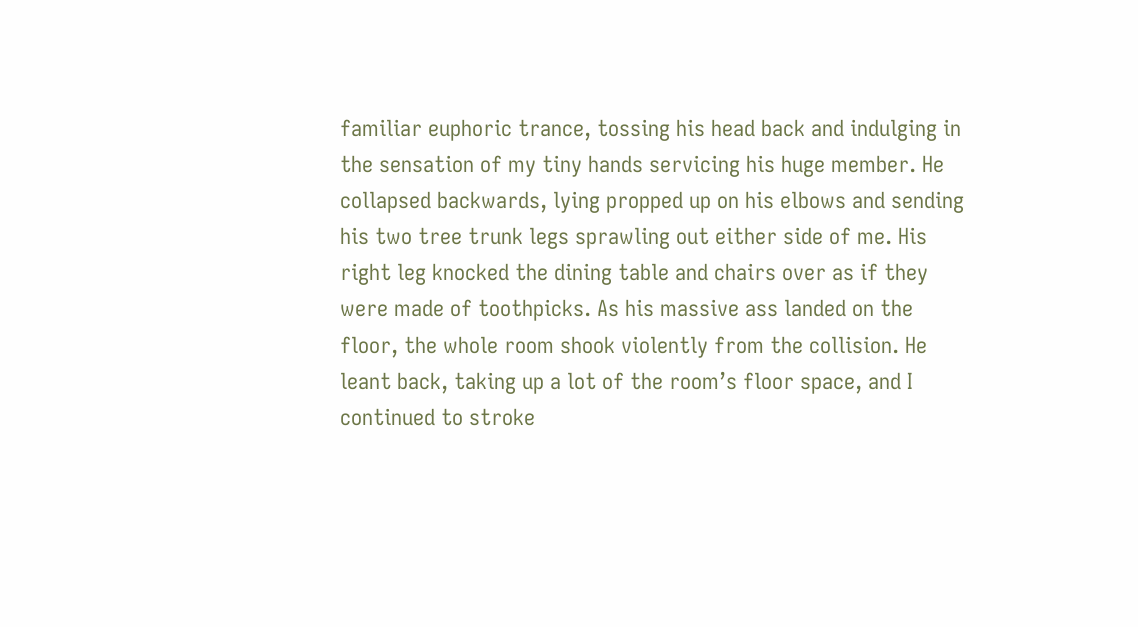familiar euphoric trance, tossing his head back and indulging in the sensation of my tiny hands servicing his huge member. He collapsed backwards, lying propped up on his elbows and sending his two tree trunk legs sprawling out either side of me. His right leg knocked the dining table and chairs over as if they were made of toothpicks. As his massive ass landed on the floor, the whole room shook violently from the collision. He leant back, taking up a lot of the room’s floor space, and I continued to stroke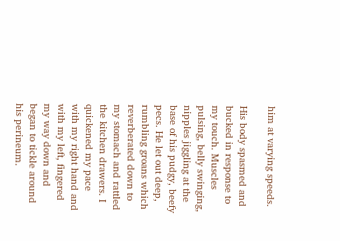him at varying speeds.

His body spasmed and bucked in response to my touch. Muscles pulsing, belly swinging, nipples jiggling at the base of his pudgy, beefy pecs. He let out deep, rumbling groans which reverberated down to my stomach and rattled the kitchen drawers. I quickened my pace with my right hand and with my left, fingered my way down and began to tickle around his perineum.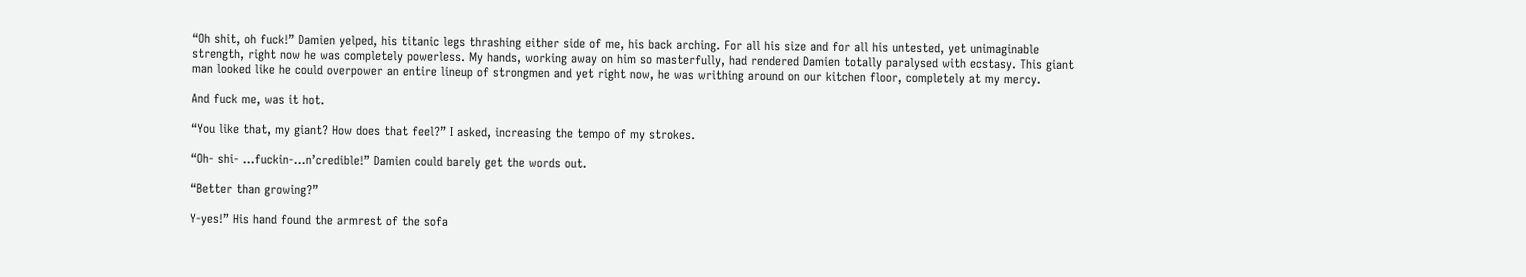“Oh shit, oh fuck!” Damien yelped, his titanic legs thrashing either side of me, his back arching. For all his size and for all his untested, yet unimaginable strength, right now he was completely powerless. My hands, working away on him so masterfully, had rendered Damien totally paralysed with ecstasy. This giant man looked like he could overpower an entire lineup of strongmen and yet right now, he was writhing around on our kitchen floor, completely at my mercy.

And fuck me, was it hot.

“You like that, my giant? How does that feel?” I asked, increasing the tempo of my strokes.

“Oh- shi- …fuckin-…n’credible!” Damien could barely get the words out.

“Better than growing?”

Y-yes!” His hand found the armrest of the sofa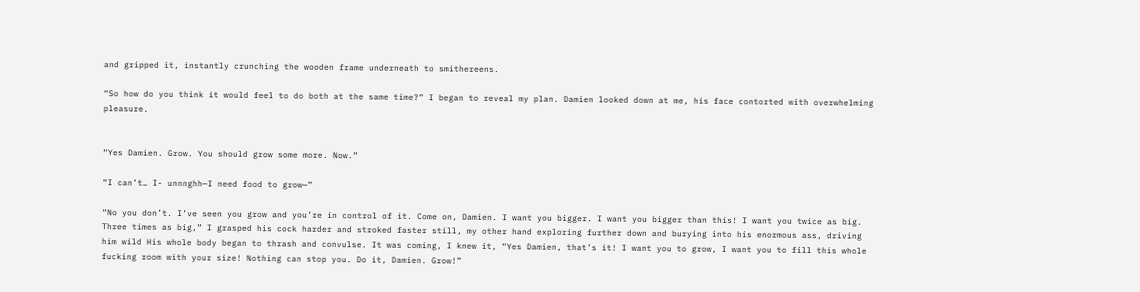and gripped it, instantly crunching the wooden frame underneath to smithereens.

“So how do you think it would feel to do both at the same time?” I began to reveal my plan. Damien looked down at me, his face contorted with overwhelming pleasure.


“Yes Damien. Grow. You should grow some more. Now.”

“I can’t… I- unnnghh—I need food to grow—”

“No you don’t. I’ve seen you grow and you’re in control of it. Come on, Damien. I want you bigger. I want you bigger than this! I want you twice as big. Three times as big,” I grasped his cock harder and stroked faster still, my other hand exploring further down and burying into his enormous ass, driving him wild His whole body began to thrash and convulse. It was coming, I knew it, “Yes Damien, that’s it! I want you to grow, I want you to fill this whole fucking room with your size! Nothing can stop you. Do it, Damien. Grow!”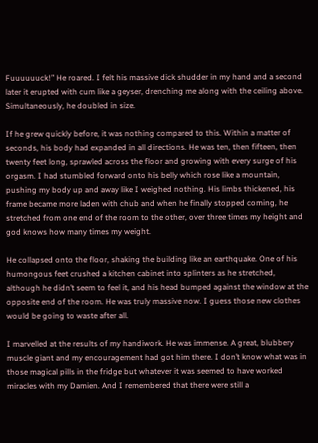Fuuuuuuck!” He roared. I felt his massive dick shudder in my hand and a second later it erupted with cum like a geyser, drenching me along with the ceiling above. Simultaneously, he doubled in size.

If he grew quickly before, it was nothing compared to this. Within a matter of seconds, his body had expanded in all directions. He was ten, then fifteen, then twenty feet long, sprawled across the floor and growing with every surge of his orgasm. I had stumbled forward onto his belly which rose like a mountain, pushing my body up and away like I weighed nothing. His limbs thickened, his frame became more laden with chub and when he finally stopped coming, he stretched from one end of the room to the other, over three times my height and god knows how many times my weight.

He collapsed onto the floor, shaking the building like an earthquake. One of his humongous feet crushed a kitchen cabinet into splinters as he stretched, although he didn’t seem to feel it, and his head bumped against the window at the opposite end of the room. He was truly massive now. I guess those new clothes would be going to waste after all.

I marvelled at the results of my handiwork. He was immense. A great, blubbery muscle giant and my encouragement had got him there. I don’t know what was in those magical pills in the fridge but whatever it was seemed to have worked miracles with my Damien. And I remembered that there were still a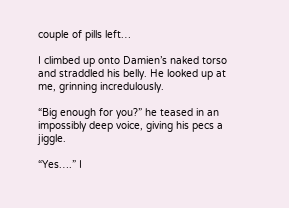couple of pills left…

I climbed up onto Damien’s naked torso and straddled his belly. He looked up at me, grinning incredulously.

“Big enough for you?” he teased in an impossibly deep voice, giving his pecs a jiggle.

“Yes….” I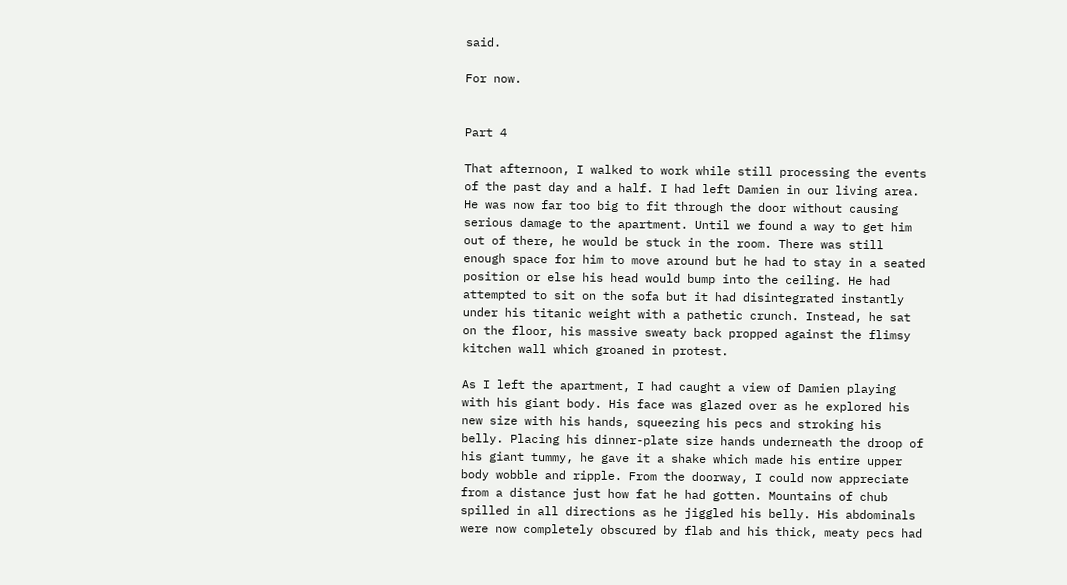said.

For now.


Part 4

That afternoon, I walked to work while still processing the events of the past day and a half. I had left Damien in our living area. He was now far too big to fit through the door without causing serious damage to the apartment. Until we found a way to get him out of there, he would be stuck in the room. There was still enough space for him to move around but he had to stay in a seated position or else his head would bump into the ceiling. He had attempted to sit on the sofa but it had disintegrated instantly under his titanic weight with a pathetic crunch. Instead, he sat on the floor, his massive sweaty back propped against the flimsy kitchen wall which groaned in protest.

As I left the apartment, I had caught a view of Damien playing with his giant body. His face was glazed over as he explored his new size with his hands, squeezing his pecs and stroking his belly. Placing his dinner-plate size hands underneath the droop of his giant tummy, he gave it a shake which made his entire upper body wobble and ripple. From the doorway, I could now appreciate from a distance just how fat he had gotten. Mountains of chub spilled in all directions as he jiggled his belly. His abdominals were now completely obscured by flab and his thick, meaty pecs had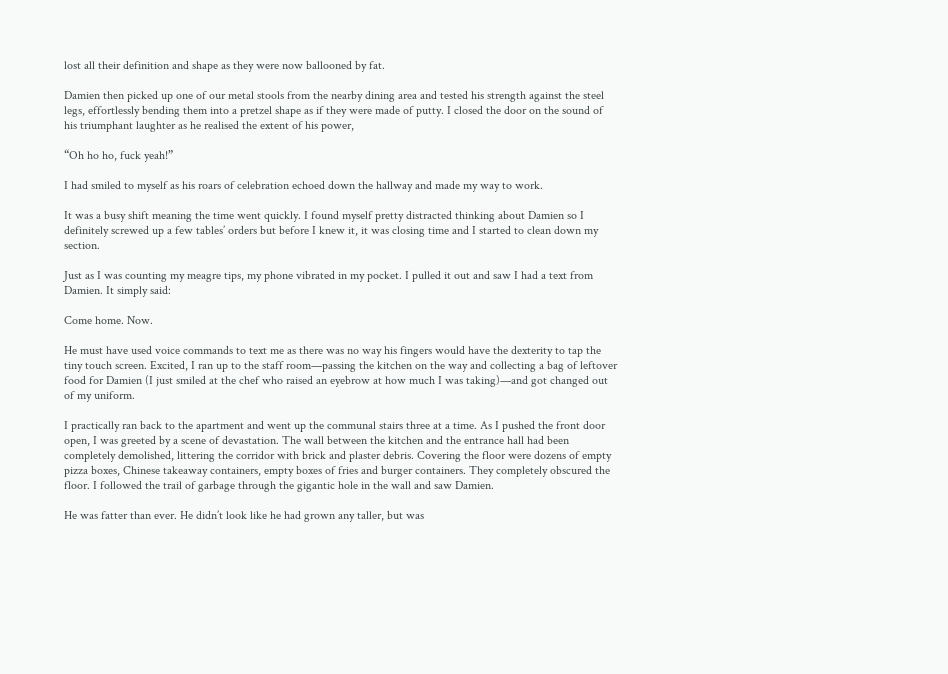lost all their definition and shape as they were now ballooned by fat.

Damien then picked up one of our metal stools from the nearby dining area and tested his strength against the steel legs, effortlessly bending them into a pretzel shape as if they were made of putty. I closed the door on the sound of his triumphant laughter as he realised the extent of his power,

“Oh ho ho, fuck yeah!”

I had smiled to myself as his roars of celebration echoed down the hallway and made my way to work.

It was a busy shift meaning the time went quickly. I found myself pretty distracted thinking about Damien so I definitely screwed up a few tables’ orders but before I knew it, it was closing time and I started to clean down my section.

Just as I was counting my meagre tips, my phone vibrated in my pocket. I pulled it out and saw I had a text from Damien. It simply said:

Come home. Now.

He must have used voice commands to text me as there was no way his fingers would have the dexterity to tap the tiny touch screen. Excited, I ran up to the staff room—passing the kitchen on the way and collecting a bag of leftover food for Damien (I just smiled at the chef who raised an eyebrow at how much I was taking)—and got changed out of my uniform.

I practically ran back to the apartment and went up the communal stairs three at a time. As I pushed the front door open, I was greeted by a scene of devastation. The wall between the kitchen and the entrance hall had been completely demolished, littering the corridor with brick and plaster debris. Covering the floor were dozens of empty pizza boxes, Chinese takeaway containers, empty boxes of fries and burger containers. They completely obscured the floor. I followed the trail of garbage through the gigantic hole in the wall and saw Damien.

He was fatter than ever. He didn’t look like he had grown any taller, but was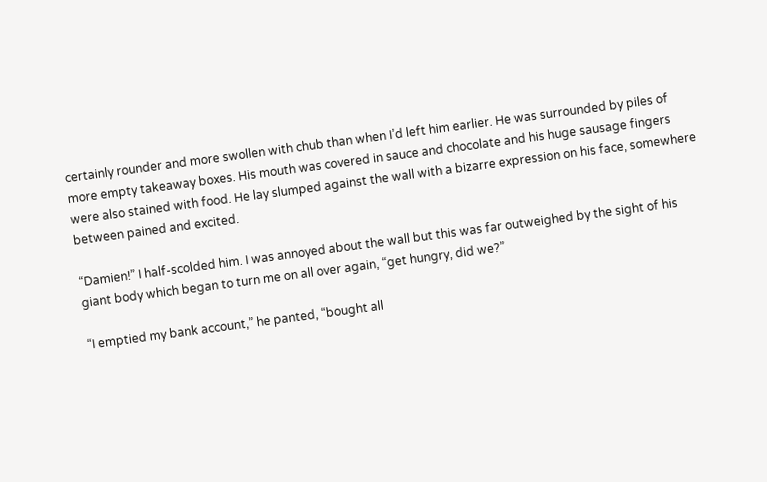certainly rounder and more swollen with chub than when I’d left him earlier. He was surrounded by piles of more empty takeaway boxes. His mouth was covered in sauce and chocolate and his huge sausage fingers were also stained with food. He lay slumped against the wall with a bizarre expression on his face, somewhere between pained and excited.

“Damien!” I half-scolded him. I was annoyed about the wall but this was far outweighed by the sight of his giant body which began to turn me on all over again, “get hungry, did we?”

“I emptied my bank account,” he panted, “bought all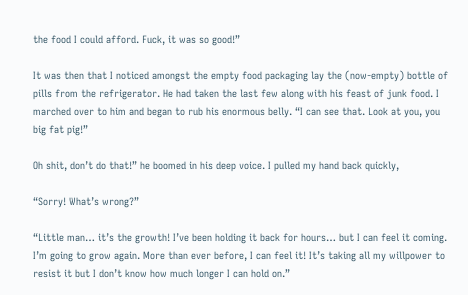the food I could afford. Fuck, it was so good!”

It was then that I noticed amongst the empty food packaging lay the (now-empty) bottle of pills from the refrigerator. He had taken the last few along with his feast of junk food. I marched over to him and began to rub his enormous belly. “I can see that. Look at you, you big fat pig!”

Oh shit, don’t do that!” he boomed in his deep voice. I pulled my hand back quickly,

“Sorry! What’s wrong?”

“Little man… it’s the growth! I’ve been holding it back for hours… but I can feel it coming. I’m going to grow again. More than ever before, I can feel it! It’s taking all my willpower to resist it but I don’t know how much longer I can hold on.”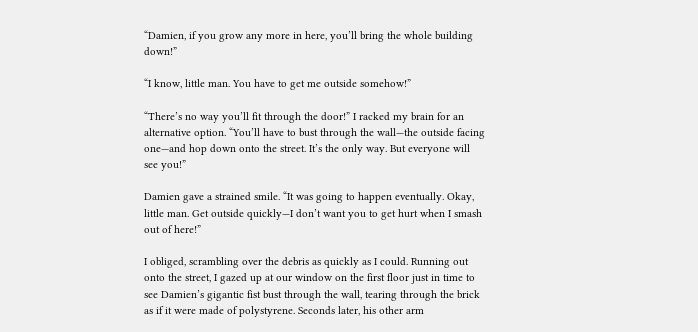“Damien, if you grow any more in here, you’ll bring the whole building down!”

“I know, little man. You have to get me outside somehow!”

“There’s no way you’ll fit through the door!” I racked my brain for an alternative option. “You’ll have to bust through the wall—the outside facing one—and hop down onto the street. It’s the only way. But everyone will see you!”

Damien gave a strained smile. “It was going to happen eventually. Okay, little man. Get outside quickly—I don’t want you to get hurt when I smash out of here!”

I obliged, scrambling over the debris as quickly as I could. Running out onto the street, I gazed up at our window on the first floor just in time to see Damien’s gigantic fist bust through the wall, tearing through the brick as if it were made of polystyrene. Seconds later, his other arm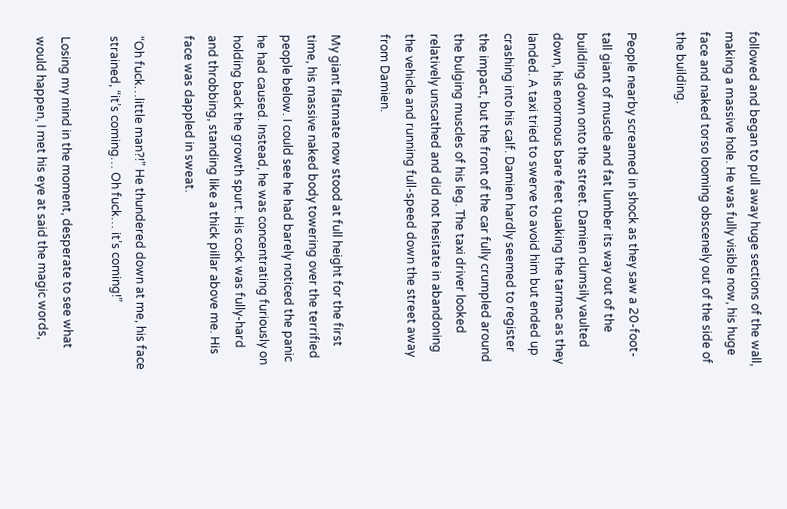followed and began to pull away huge sections of the wall, making a massive hole. He was fully visible now, his huge face and naked torso looming obscenely out of the side of the building.

People nearby screamed in shock as they saw a 20-foot-tall giant of muscle and fat lumber its way out of the building down onto the street. Damien clumsily vaulted down, his enormous bare feet quaking the tarmac as they landed. A taxi tried to swerve to avoid him but ended up crashing into his calf. Damien hardly seemed to register the impact, but the front of the car fully crumpled around the bulging muscles of his leg. The taxi driver looked relatively unscathed and did not hesitate in abandoning the vehicle and running full-speed down the street away from Damien.

My giant flatmate now stood at full height for the first time, his massive naked body towering over the terrified people below. I could see he had barely noticed the panic he had caused. Instead, he was concentrating furiously on holding back the growth spurt. His cock was fully-hard and throbbing, standing like a thick pillar above me. His face was dappled in sweat.

“Oh fuck…little man?!” He thundered down at me, his face strained, “it’s coming… Oh fuck… it’s coming!”

Losing my mind in the moment, desperate to see what would happen, I met his eye at said the magic words,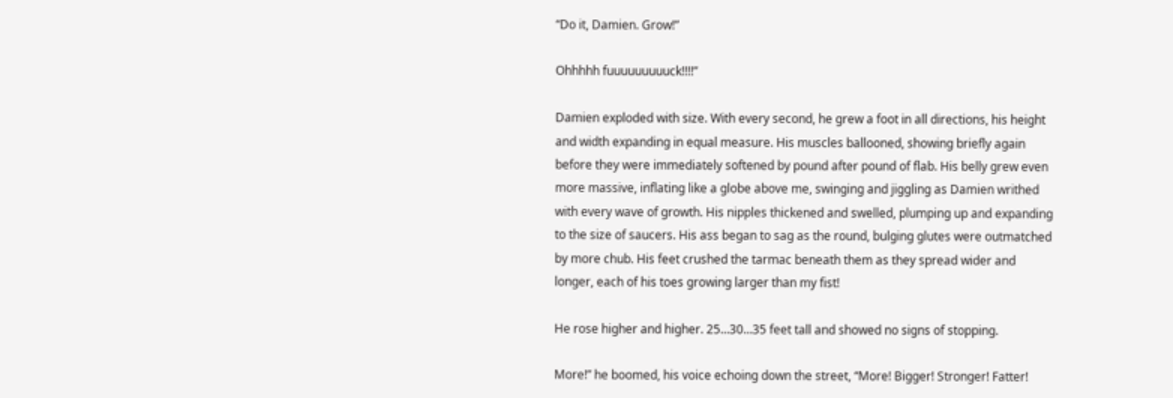“Do it, Damien. Grow!”

Ohhhhh fuuuuuuuuuck!!!!”

Damien exploded with size. With every second, he grew a foot in all directions, his height and width expanding in equal measure. His muscles ballooned, showing briefly again before they were immediately softened by pound after pound of flab. His belly grew even more massive, inflating like a globe above me, swinging and jiggling as Damien writhed with every wave of growth. His nipples thickened and swelled, plumping up and expanding to the size of saucers. His ass began to sag as the round, bulging glutes were outmatched by more chub. His feet crushed the tarmac beneath them as they spread wider and longer, each of his toes growing larger than my fist!

He rose higher and higher. 25…30…35 feet tall and showed no signs of stopping.

More!” he boomed, his voice echoing down the street, “More! Bigger! Stronger! Fatter!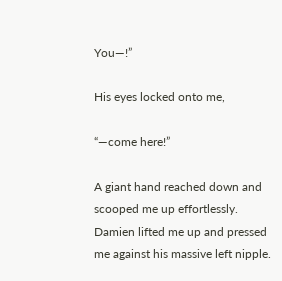You—!”

His eyes locked onto me,

“—come here!”

A giant hand reached down and scooped me up effortlessly. Damien lifted me up and pressed me against his massive left nipple.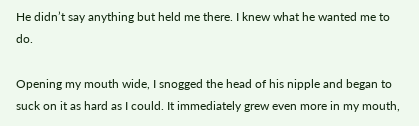He didn’t say anything but held me there. I knew what he wanted me to do.

Opening my mouth wide, I snogged the head of his nipple and began to suck on it as hard as I could. It immediately grew even more in my mouth,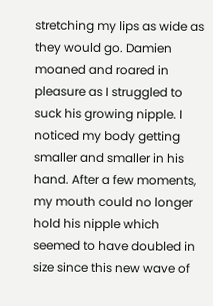stretching my lips as wide as they would go. Damien moaned and roared in pleasure as I struggled to suck his growing nipple. I noticed my body getting smaller and smaller in his hand. After a few moments, my mouth could no longer hold his nipple which seemed to have doubled in size since this new wave of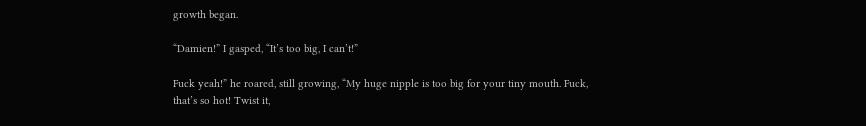growth began.

“Damien!” I gasped, “It’s too big, I can’t!”

Fuck yeah!” he roared, still growing, “My huge nipple is too big for your tiny mouth. Fuck, that’s so hot! Twist it,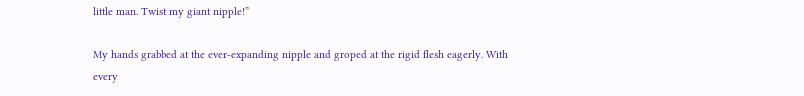little man. Twist my giant nipple!”

My hands grabbed at the ever-expanding nipple and groped at the rigid flesh eagerly. With every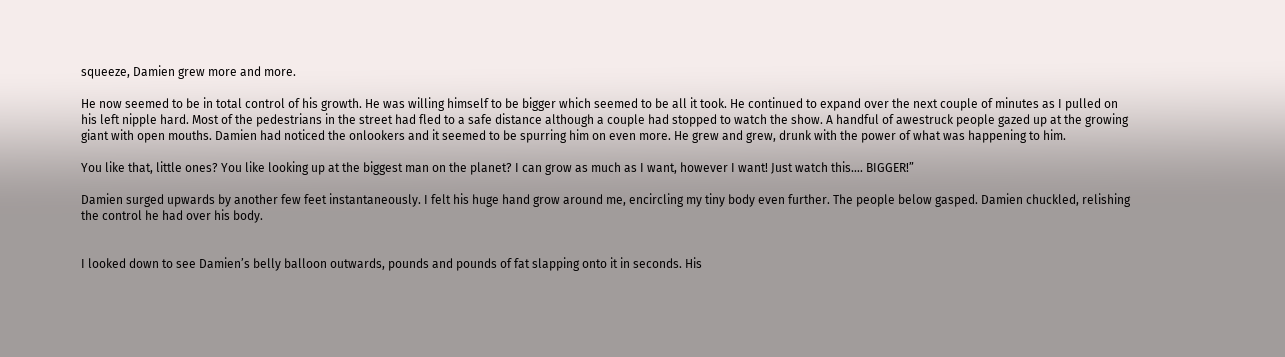squeeze, Damien grew more and more.

He now seemed to be in total control of his growth. He was willing himself to be bigger which seemed to be all it took. He continued to expand over the next couple of minutes as I pulled on his left nipple hard. Most of the pedestrians in the street had fled to a safe distance although a couple had stopped to watch the show. A handful of awestruck people gazed up at the growing giant with open mouths. Damien had noticed the onlookers and it seemed to be spurring him on even more. He grew and grew, drunk with the power of what was happening to him.

You like that, little ones? You like looking up at the biggest man on the planet? I can grow as much as I want, however I want! Just watch this…. BIGGER!”

Damien surged upwards by another few feet instantaneously. I felt his huge hand grow around me, encircling my tiny body even further. The people below gasped. Damien chuckled, relishing the control he had over his body.


I looked down to see Damien’s belly balloon outwards, pounds and pounds of fat slapping onto it in seconds. His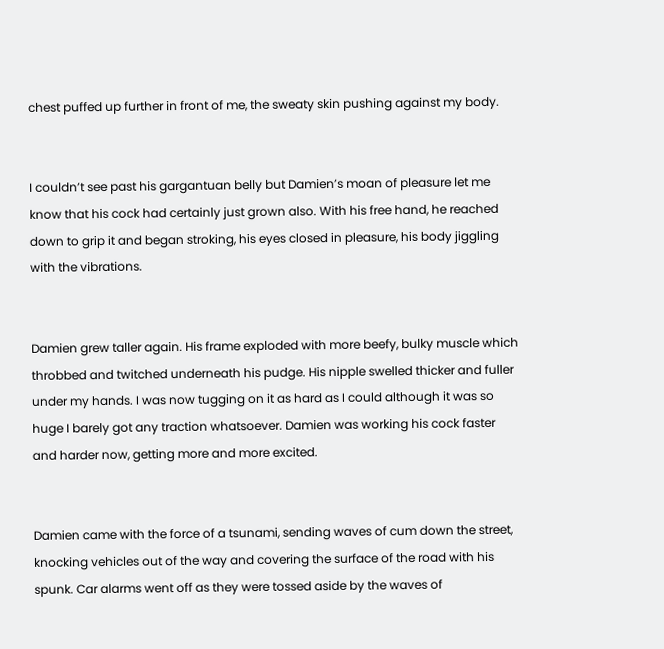chest puffed up further in front of me, the sweaty skin pushing against my body.


I couldn’t see past his gargantuan belly but Damien’s moan of pleasure let me know that his cock had certainly just grown also. With his free hand, he reached down to grip it and began stroking, his eyes closed in pleasure, his body jiggling with the vibrations.


Damien grew taller again. His frame exploded with more beefy, bulky muscle which throbbed and twitched underneath his pudge. His nipple swelled thicker and fuller under my hands. I was now tugging on it as hard as I could although it was so huge I barely got any traction whatsoever. Damien was working his cock faster and harder now, getting more and more excited.


Damien came with the force of a tsunami, sending waves of cum down the street, knocking vehicles out of the way and covering the surface of the road with his spunk. Car alarms went off as they were tossed aside by the waves of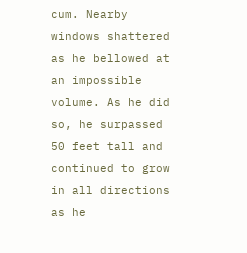cum. Nearby windows shattered as he bellowed at an impossible volume. As he did so, he surpassed 50 feet tall and continued to grow in all directions as he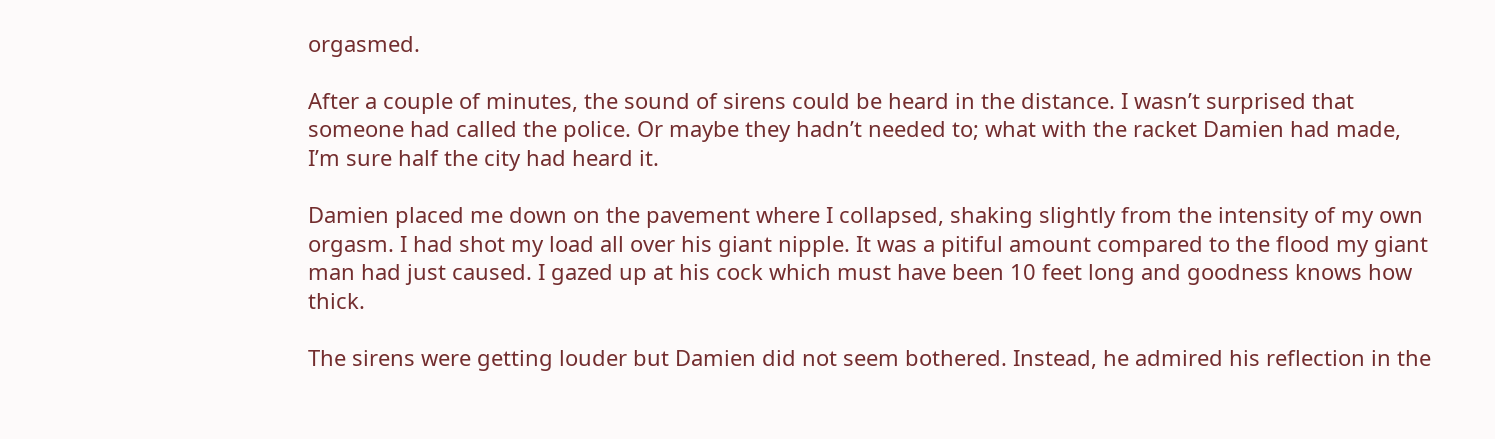orgasmed.

After a couple of minutes, the sound of sirens could be heard in the distance. I wasn’t surprised that someone had called the police. Or maybe they hadn’t needed to; what with the racket Damien had made, I’m sure half the city had heard it.

Damien placed me down on the pavement where I collapsed, shaking slightly from the intensity of my own orgasm. I had shot my load all over his giant nipple. It was a pitiful amount compared to the flood my giant man had just caused. I gazed up at his cock which must have been 10 feet long and goodness knows how thick.

The sirens were getting louder but Damien did not seem bothered. Instead, he admired his reflection in the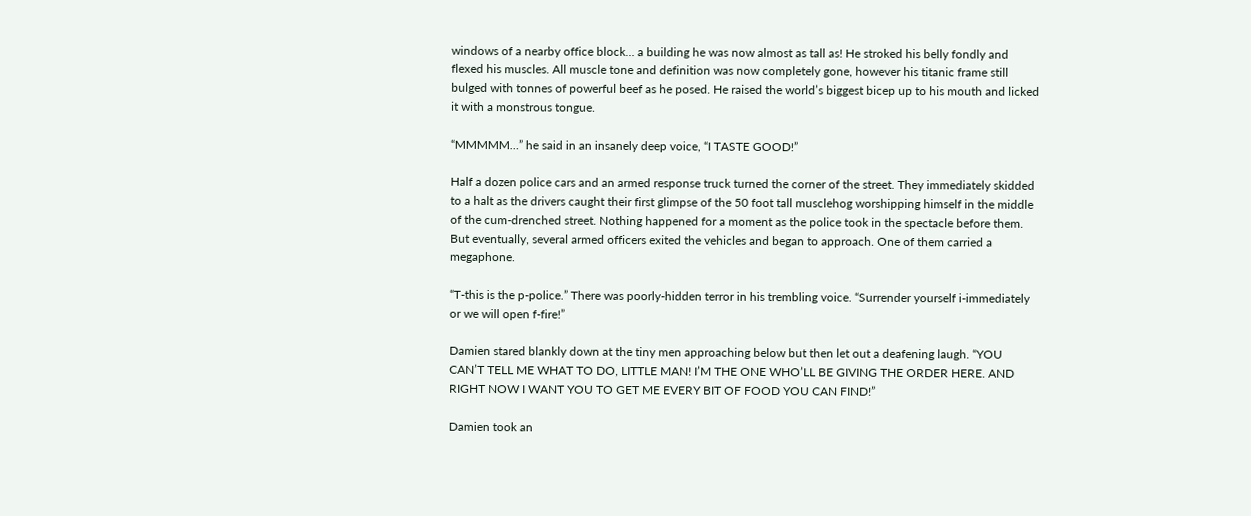windows of a nearby office block… a building he was now almost as tall as! He stroked his belly fondly and flexed his muscles. All muscle tone and definition was now completely gone, however his titanic frame still bulged with tonnes of powerful beef as he posed. He raised the world’s biggest bicep up to his mouth and licked it with a monstrous tongue.

“MMMMM…” he said in an insanely deep voice, “I TASTE GOOD!”

Half a dozen police cars and an armed response truck turned the corner of the street. They immediately skidded to a halt as the drivers caught their first glimpse of the 50 foot tall musclehog worshipping himself in the middle of the cum-drenched street. Nothing happened for a moment as the police took in the spectacle before them. But eventually, several armed officers exited the vehicles and began to approach. One of them carried a megaphone.

“T-this is the p-police.” There was poorly-hidden terror in his trembling voice. “Surrender yourself i-immediately or we will open f-fire!”

Damien stared blankly down at the tiny men approaching below but then let out a deafening laugh. “YOU CAN’T TELL ME WHAT TO DO, LITTLE MAN! I’M THE ONE WHO’LL BE GIVING THE ORDER HERE. AND RIGHT NOW I WANT YOU TO GET ME EVERY BIT OF FOOD YOU CAN FIND!”

Damien took an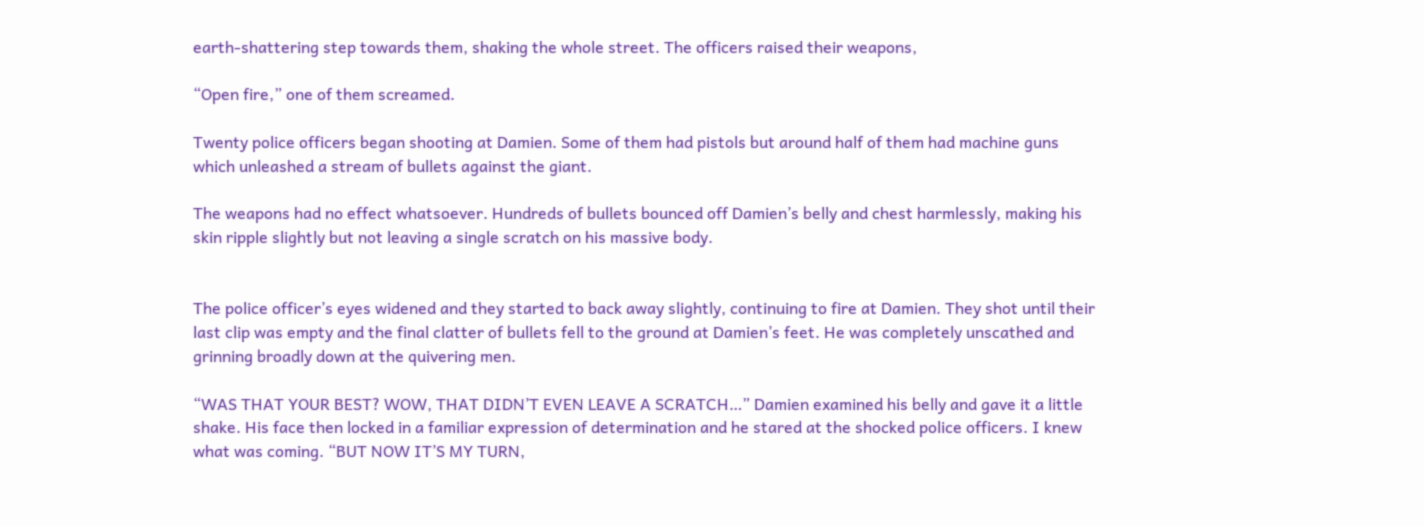earth-shattering step towards them, shaking the whole street. The officers raised their weapons,

“Open fire,” one of them screamed.

Twenty police officers began shooting at Damien. Some of them had pistols but around half of them had machine guns which unleashed a stream of bullets against the giant.

The weapons had no effect whatsoever. Hundreds of bullets bounced off Damien’s belly and chest harmlessly, making his skin ripple slightly but not leaving a single scratch on his massive body.


The police officer’s eyes widened and they started to back away slightly, continuing to fire at Damien. They shot until their last clip was empty and the final clatter of bullets fell to the ground at Damien’s feet. He was completely unscathed and grinning broadly down at the quivering men.

“WAS THAT YOUR BEST? WOW, THAT DIDN’T EVEN LEAVE A SCRATCH…” Damien examined his belly and gave it a little shake. His face then locked in a familiar expression of determination and he stared at the shocked police officers. I knew what was coming. “BUT NOW IT’S MY TURN,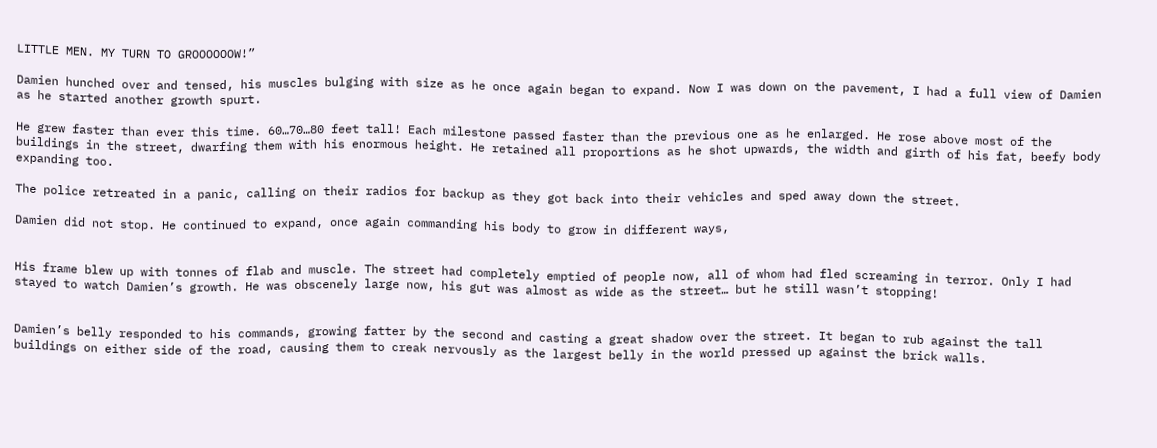LITTLE MEN. MY TURN TO GROOOOOOW!”

Damien hunched over and tensed, his muscles bulging with size as he once again began to expand. Now I was down on the pavement, I had a full view of Damien as he started another growth spurt.

He grew faster than ever this time. 60…70…80 feet tall! Each milestone passed faster than the previous one as he enlarged. He rose above most of the buildings in the street, dwarfing them with his enormous height. He retained all proportions as he shot upwards, the width and girth of his fat, beefy body expanding too.

The police retreated in a panic, calling on their radios for backup as they got back into their vehicles and sped away down the street.

Damien did not stop. He continued to expand, once again commanding his body to grow in different ways,


His frame blew up with tonnes of flab and muscle. The street had completely emptied of people now, all of whom had fled screaming in terror. Only I had stayed to watch Damien’s growth. He was obscenely large now, his gut was almost as wide as the street… but he still wasn’t stopping!


Damien’s belly responded to his commands, growing fatter by the second and casting a great shadow over the street. It began to rub against the tall buildings on either side of the road, causing them to creak nervously as the largest belly in the world pressed up against the brick walls.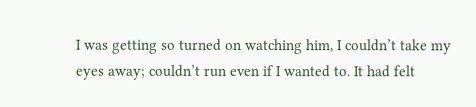I was getting so turned on watching him, I couldn’t take my eyes away; couldn’t run even if I wanted to. It had felt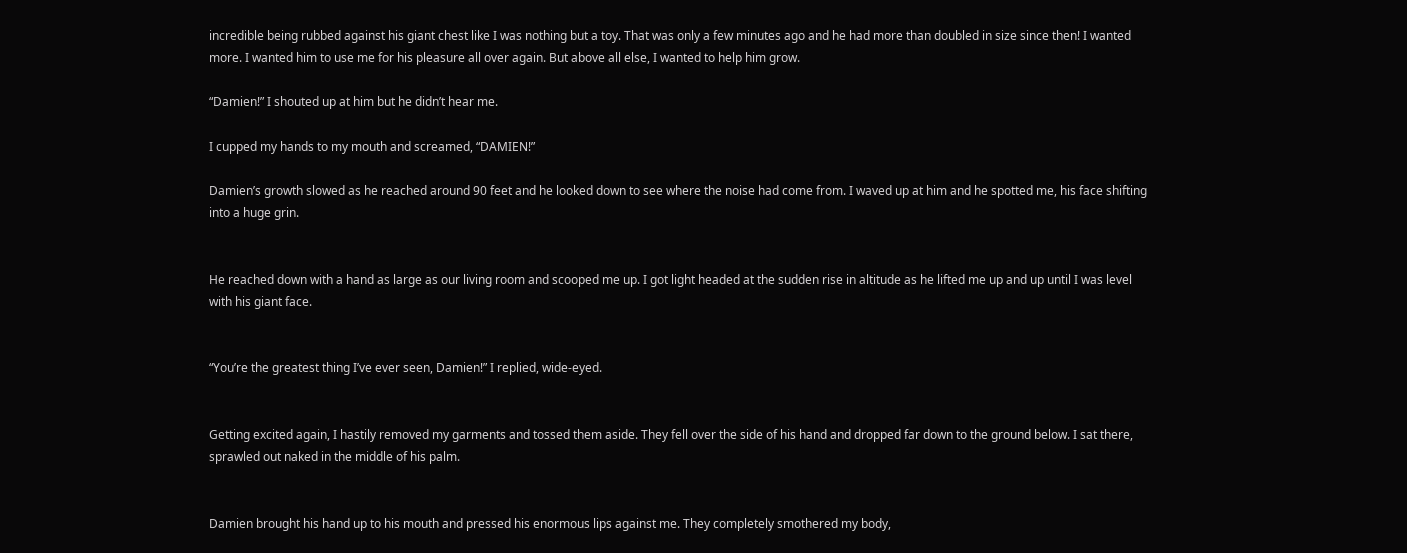incredible being rubbed against his giant chest like I was nothing but a toy. That was only a few minutes ago and he had more than doubled in size since then! I wanted more. I wanted him to use me for his pleasure all over again. But above all else, I wanted to help him grow.

“Damien!” I shouted up at him but he didn’t hear me.

I cupped my hands to my mouth and screamed, “DAMIEN!”

Damien’s growth slowed as he reached around 90 feet and he looked down to see where the noise had come from. I waved up at him and he spotted me, his face shifting into a huge grin.


He reached down with a hand as large as our living room and scooped me up. I got light headed at the sudden rise in altitude as he lifted me up and up until I was level with his giant face.


“You’re the greatest thing I’ve ever seen, Damien!” I replied, wide-eyed.


Getting excited again, I hastily removed my garments and tossed them aside. They fell over the side of his hand and dropped far down to the ground below. I sat there, sprawled out naked in the middle of his palm.


Damien brought his hand up to his mouth and pressed his enormous lips against me. They completely smothered my body,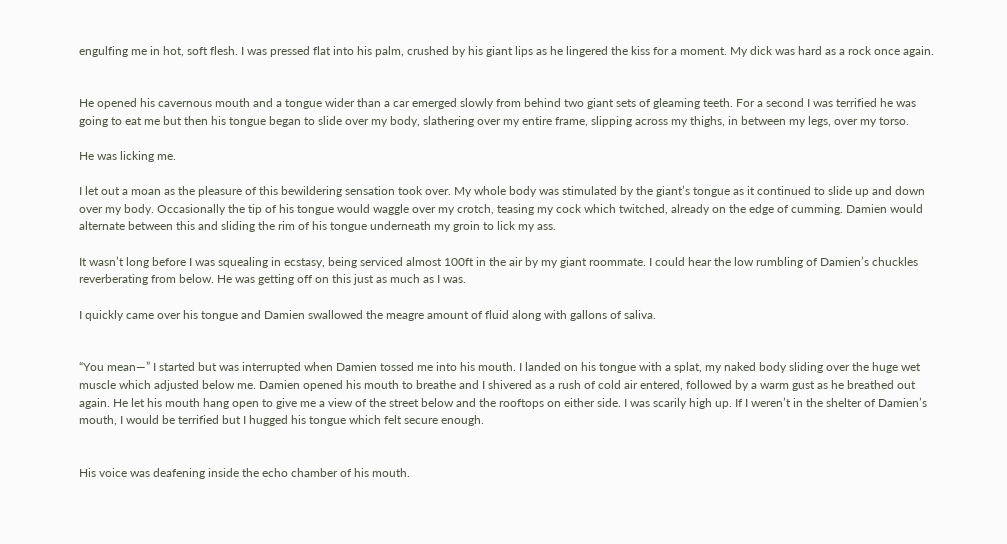engulfing me in hot, soft flesh. I was pressed flat into his palm, crushed by his giant lips as he lingered the kiss for a moment. My dick was hard as a rock once again.


He opened his cavernous mouth and a tongue wider than a car emerged slowly from behind two giant sets of gleaming teeth. For a second I was terrified he was going to eat me but then his tongue began to slide over my body, slathering over my entire frame, slipping across my thighs, in between my legs, over my torso.

He was licking me.

I let out a moan as the pleasure of this bewildering sensation took over. My whole body was stimulated by the giant’s tongue as it continued to slide up and down over my body. Occasionally the tip of his tongue would waggle over my crotch, teasing my cock which twitched, already on the edge of cumming. Damien would alternate between this and sliding the rim of his tongue underneath my groin to lick my ass.

It wasn’t long before I was squealing in ecstasy, being serviced almost 100ft in the air by my giant roommate. I could hear the low rumbling of Damien’s chuckles reverberating from below. He was getting off on this just as much as I was.

I quickly came over his tongue and Damien swallowed the meagre amount of fluid along with gallons of saliva.


“You mean—” I started but was interrupted when Damien tossed me into his mouth. I landed on his tongue with a splat, my naked body sliding over the huge wet muscle which adjusted below me. Damien opened his mouth to breathe and I shivered as a rush of cold air entered, followed by a warm gust as he breathed out again. He let his mouth hang open to give me a view of the street below and the rooftops on either side. I was scarily high up. If I weren’t in the shelter of Damien’s mouth, I would be terrified but I hugged his tongue which felt secure enough.


His voice was deafening inside the echo chamber of his mouth.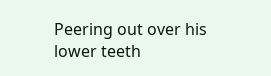Peering out over his lower teeth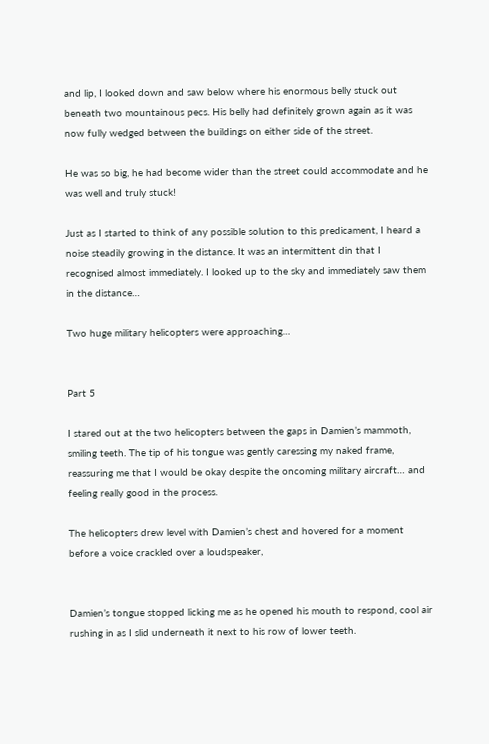and lip, I looked down and saw below where his enormous belly stuck out beneath two mountainous pecs. His belly had definitely grown again as it was now fully wedged between the buildings on either side of the street.

He was so big, he had become wider than the street could accommodate and he was well and truly stuck!

Just as I started to think of any possible solution to this predicament, I heard a noise steadily growing in the distance. It was an intermittent din that I recognised almost immediately. I looked up to the sky and immediately saw them in the distance…

Two huge military helicopters were approaching…


Part 5

I stared out at the two helicopters between the gaps in Damien’s mammoth, smiling teeth. The tip of his tongue was gently caressing my naked frame, reassuring me that I would be okay despite the oncoming military aircraft… and feeling really good in the process.

The helicopters drew level with Damien’s chest and hovered for a moment before a voice crackled over a loudspeaker,


Damien’s tongue stopped licking me as he opened his mouth to respond, cool air rushing in as I slid underneath it next to his row of lower teeth.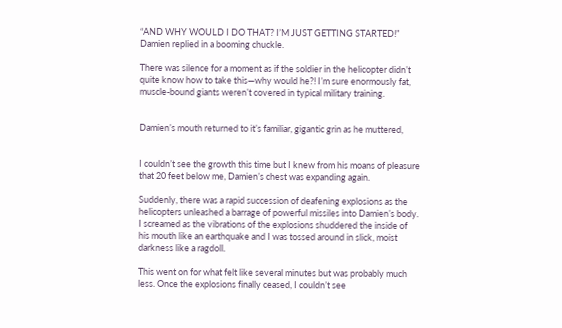“AND WHY WOULD I DO THAT? I’M JUST GETTING STARTED!” Damien replied in a booming chuckle.

There was silence for a moment as if the soldier in the helicopter didn’t quite know how to take this—why would he?! I’m sure enormously fat, muscle-bound giants weren’t covered in typical military training.


Damien’s mouth returned to it’s familiar, gigantic grin as he muttered,


I couldn’t see the growth this time but I knew from his moans of pleasure that 20 feet below me, Damien’s chest was expanding again.

Suddenly, there was a rapid succession of deafening explosions as the helicopters unleashed a barrage of powerful missiles into Damien’s body. I screamed as the vibrations of the explosions shuddered the inside of his mouth like an earthquake and I was tossed around in slick, moist darkness like a ragdoll.

This went on for what felt like several minutes but was probably much less. Once the explosions finally ceased, I couldn’t see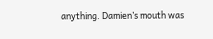anything. Damien’s mouth was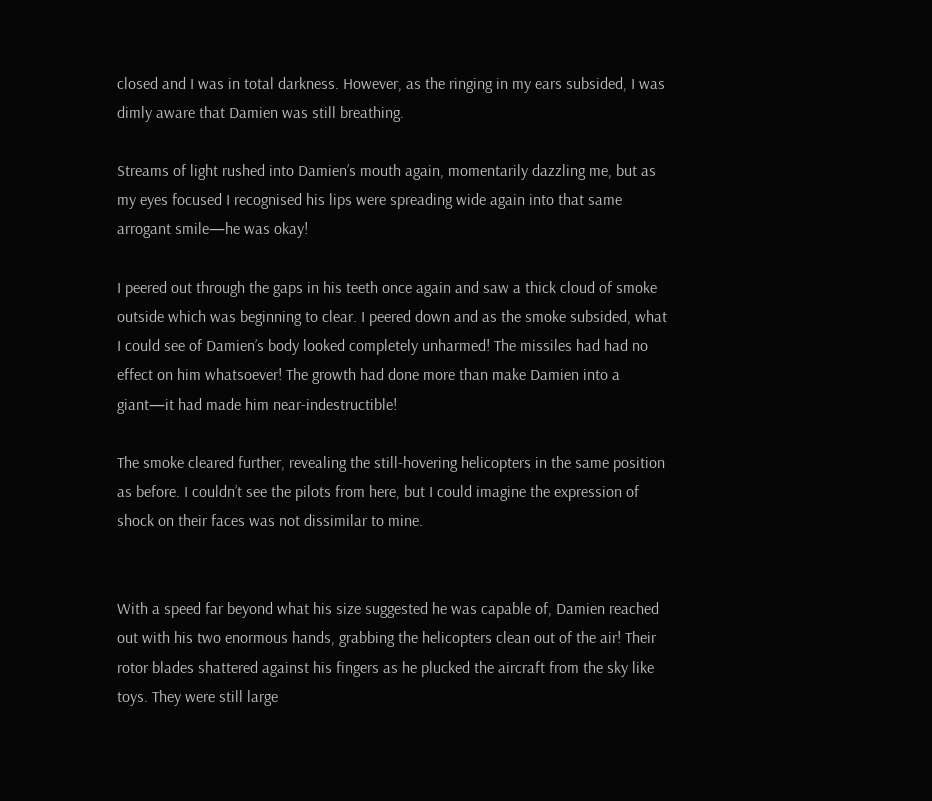closed and I was in total darkness. However, as the ringing in my ears subsided, I was dimly aware that Damien was still breathing.

Streams of light rushed into Damien’s mouth again, momentarily dazzling me, but as my eyes focused I recognised his lips were spreading wide again into that same arrogant smile—he was okay!

I peered out through the gaps in his teeth once again and saw a thick cloud of smoke outside which was beginning to clear. I peered down and as the smoke subsided, what I could see of Damien’s body looked completely unharmed! The missiles had had no effect on him whatsoever! The growth had done more than make Damien into a giant—it had made him near-indestructible!

The smoke cleared further, revealing the still-hovering helicopters in the same position as before. I couldn’t see the pilots from here, but I could imagine the expression of shock on their faces was not dissimilar to mine.


With a speed far beyond what his size suggested he was capable of, Damien reached out with his two enormous hands, grabbing the helicopters clean out of the air! Their rotor blades shattered against his fingers as he plucked the aircraft from the sky like toys. They were still large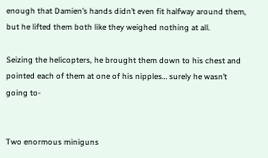enough that Damien’s hands didn’t even fit halfway around them, but he lifted them both like they weighed nothing at all.

Seizing the helicopters, he brought them down to his chest and pointed each of them at one of his nipples… surely he wasn’t going to-


Two enormous miniguns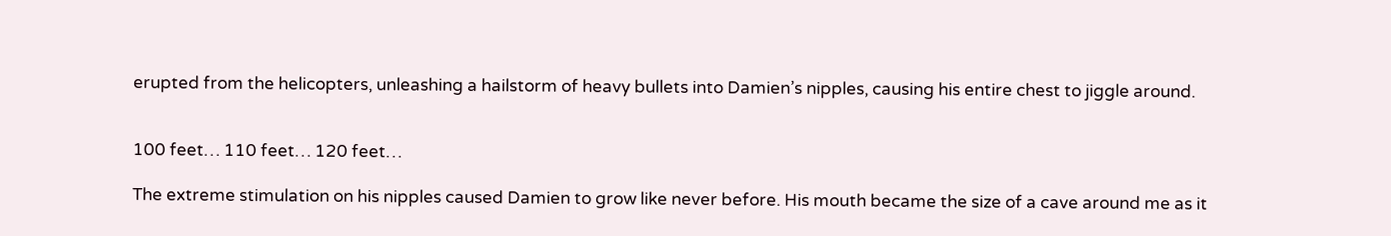erupted from the helicopters, unleashing a hailstorm of heavy bullets into Damien’s nipples, causing his entire chest to jiggle around.


100 feet… 110 feet… 120 feet…

The extreme stimulation on his nipples caused Damien to grow like never before. His mouth became the size of a cave around me as it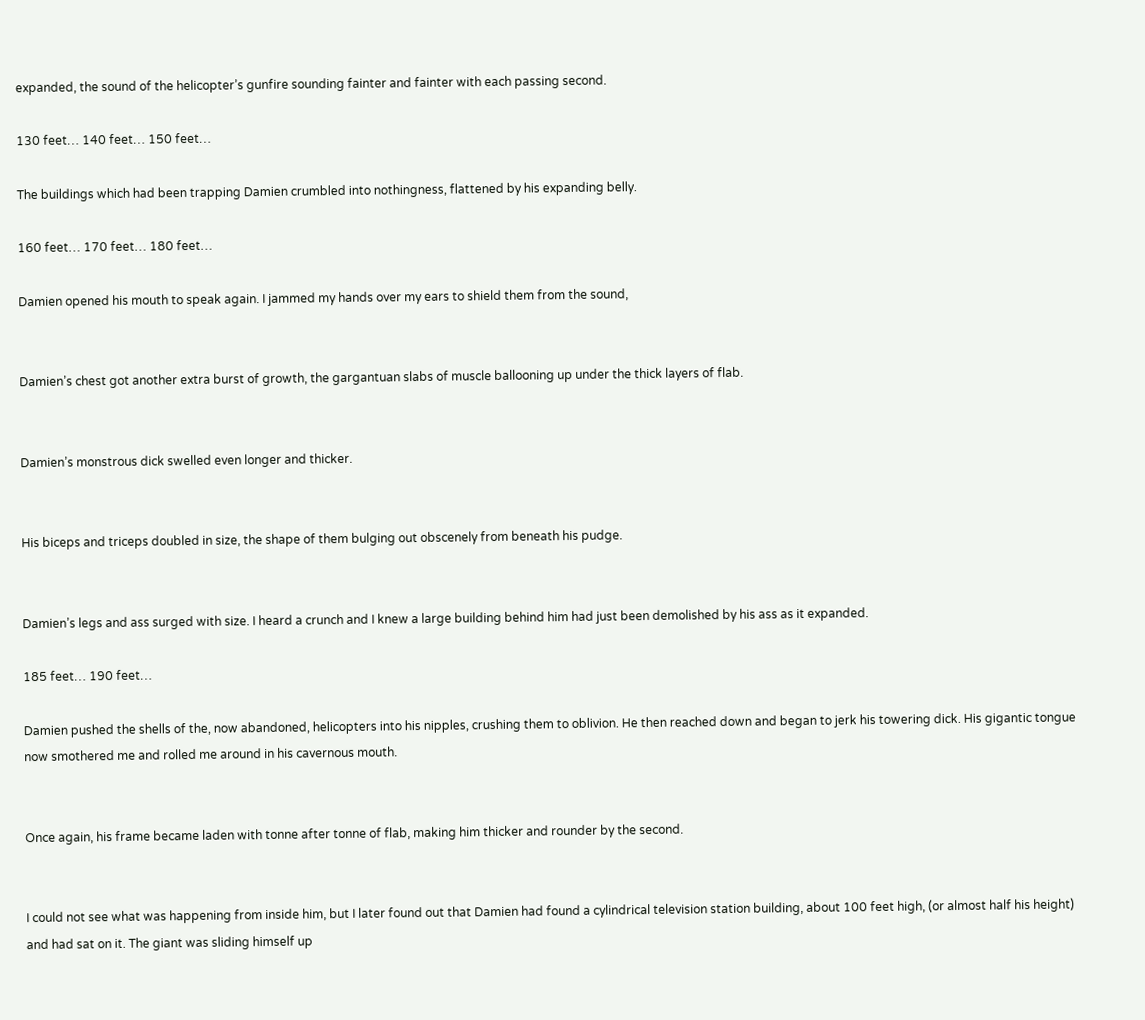expanded, the sound of the helicopter’s gunfire sounding fainter and fainter with each passing second.

130 feet… 140 feet… 150 feet…

The buildings which had been trapping Damien crumbled into nothingness, flattened by his expanding belly.

160 feet… 170 feet… 180 feet…

Damien opened his mouth to speak again. I jammed my hands over my ears to shield them from the sound,


Damien’s chest got another extra burst of growth, the gargantuan slabs of muscle ballooning up under the thick layers of flab.


Damien’s monstrous dick swelled even longer and thicker.


His biceps and triceps doubled in size, the shape of them bulging out obscenely from beneath his pudge.


Damien’s legs and ass surged with size. I heard a crunch and I knew a large building behind him had just been demolished by his ass as it expanded.

185 feet… 190 feet…

Damien pushed the shells of the, now abandoned, helicopters into his nipples, crushing them to oblivion. He then reached down and began to jerk his towering dick. His gigantic tongue now smothered me and rolled me around in his cavernous mouth.


Once again, his frame became laden with tonne after tonne of flab, making him thicker and rounder by the second.


I could not see what was happening from inside him, but I later found out that Damien had found a cylindrical television station building, about 100 feet high, (or almost half his height) and had sat on it. The giant was sliding himself up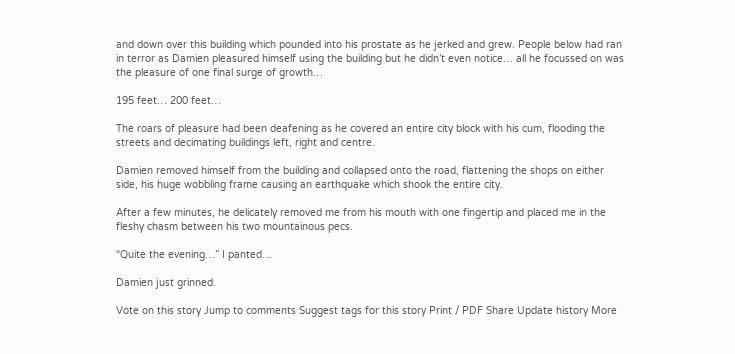and down over this building which pounded into his prostate as he jerked and grew. People below had ran in terror as Damien pleasured himself using the building but he didn’t even notice… all he focussed on was the pleasure of one final surge of growth…

195 feet… 200 feet…

The roars of pleasure had been deafening as he covered an entire city block with his cum, flooding the streets and decimating buildings left, right and centre.

Damien removed himself from the building and collapsed onto the road, flattening the shops on either side, his huge wobbling frame causing an earthquake which shook the entire city.

After a few minutes, he delicately removed me from his mouth with one fingertip and placed me in the fleshy chasm between his two mountainous pecs.

“Quite the evening…” I panted…

Damien just grinned.

Vote on this story Jump to comments Suggest tags for this story Print / PDF Share Update history More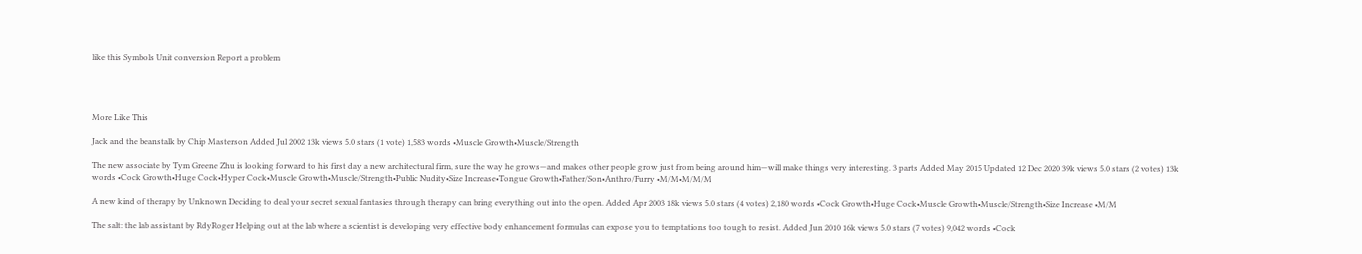like this Symbols Unit conversion Report a problem




More Like This

Jack and the beanstalk by Chip Masterson Added Jul 2002 13k views 5.0 stars (1 vote) 1,583 words •Muscle Growth•Muscle/Strength

The new associate by Tym Greene Zhu is looking forward to his first day a new architectural firm, sure the way he grows—and makes other people grow just from being around him—will make things very interesting. 3 parts Added May 2015 Updated 12 Dec 2020 39k views 5.0 stars (2 votes) 13k words •Cock Growth•Huge Cock•Hyper Cock•Muscle Growth•Muscle/Strength•Public Nudity•Size Increase•Tongue Growth•Father/Son•Anthro/Furry •M/M•M/M/M

A new kind of therapy by Unknown Deciding to deal your secret sexual fantasies through therapy can bring everything out into the open. Added Apr 2003 18k views 5.0 stars (4 votes) 2,180 words •Cock Growth•Huge Cock•Muscle Growth•Muscle/Strength•Size Increase •M/M

The salt: the lab assistant by RdyRoger Helping out at the lab where a scientist is developing very effective body enhancement formulas can expose you to temptations too tough to resist. Added Jun 2010 16k views 5.0 stars (7 votes) 9,042 words •Cock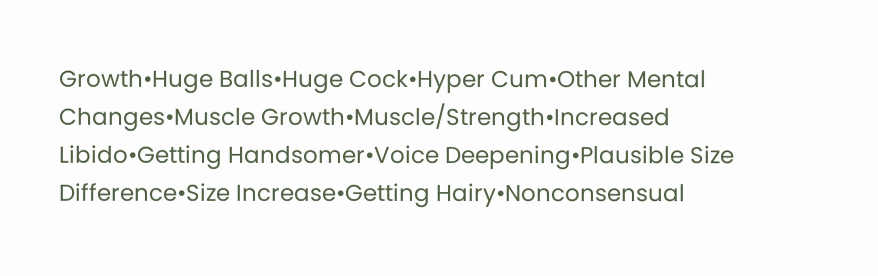Growth•Huge Balls•Huge Cock•Hyper Cum•Other Mental Changes•Muscle Growth•Muscle/Strength•Increased Libido•Getting Handsomer•Voice Deepening•Plausible Size Difference•Size Increase•Getting Hairy•Nonconsensual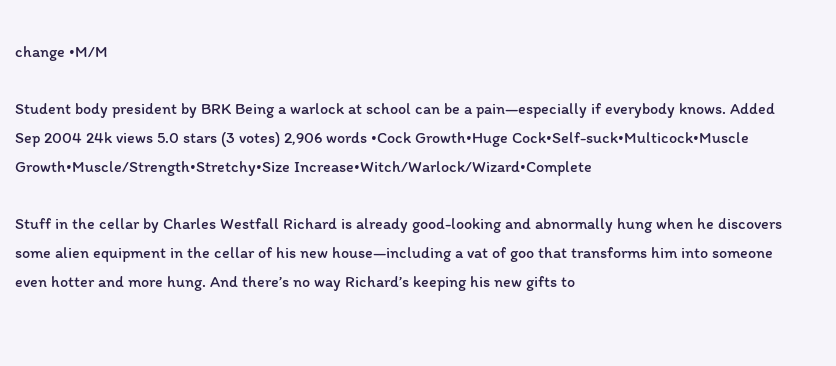change •M/M

Student body president by BRK Being a warlock at school can be a pain—especially if everybody knows. Added Sep 2004 24k views 5.0 stars (3 votes) 2,906 words •Cock Growth•Huge Cock•Self-suck•Multicock•Muscle Growth•Muscle/Strength•Stretchy•Size Increase•Witch/Warlock/Wizard•Complete

Stuff in the cellar by Charles Westfall Richard is already good-looking and abnormally hung when he discovers some alien equipment in the cellar of his new house—including a vat of goo that transforms him into someone even hotter and more hung. And there’s no way Richard’s keeping his new gifts to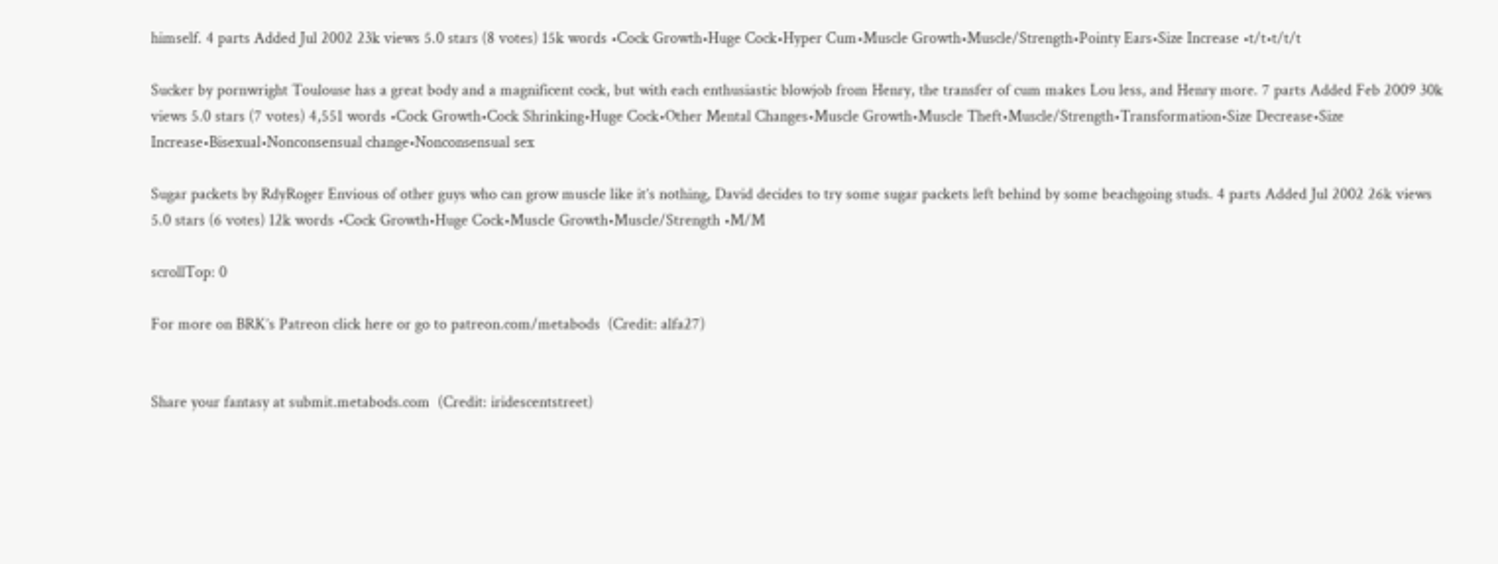himself. 4 parts Added Jul 2002 23k views 5.0 stars (8 votes) 15k words •Cock Growth•Huge Cock•Hyper Cum•Muscle Growth•Muscle/Strength•Pointy Ears•Size Increase •t/t•t/t/t

Sucker by pornwright Toulouse has a great body and a magnificent cock, but with each enthusiastic blowjob from Henry, the transfer of cum makes Lou less, and Henry more. 7 parts Added Feb 2009 30k views 5.0 stars (7 votes) 4,551 words •Cock Growth•Cock Shrinking•Huge Cock•Other Mental Changes•Muscle Growth•Muscle Theft•Muscle/Strength•Transformation•Size Decrease•Size Increase•Bisexual•Nonconsensual change•Nonconsensual sex

Sugar packets by RdyRoger Envious of other guys who can grow muscle like it’s nothing, David decides to try some sugar packets left behind by some beachgoing studs. 4 parts Added Jul 2002 26k views 5.0 stars (6 votes) 12k words •Cock Growth•Huge Cock•Muscle Growth•Muscle/Strength •M/M

scrollTop: 0

For more on BRK’s Patreon click here or go to patreon.com/metabods  (Credit: alfa27)


Share your fantasy at submit.metabods.com  (Credit: iridescentstreet)